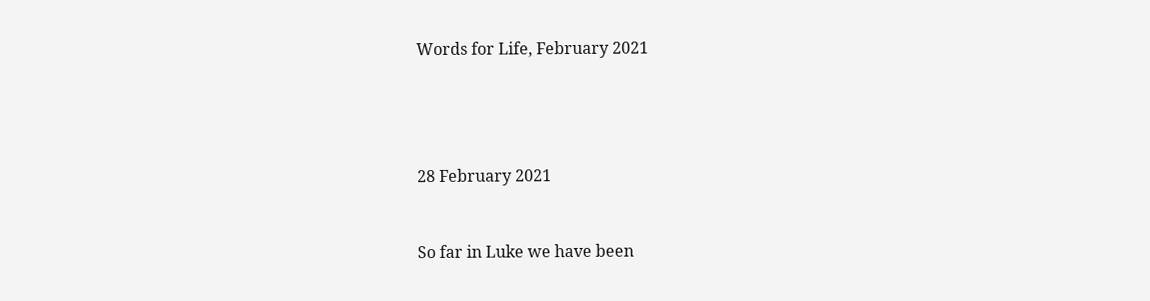Words for Life, February 2021




28 February 2021


So far in Luke we have been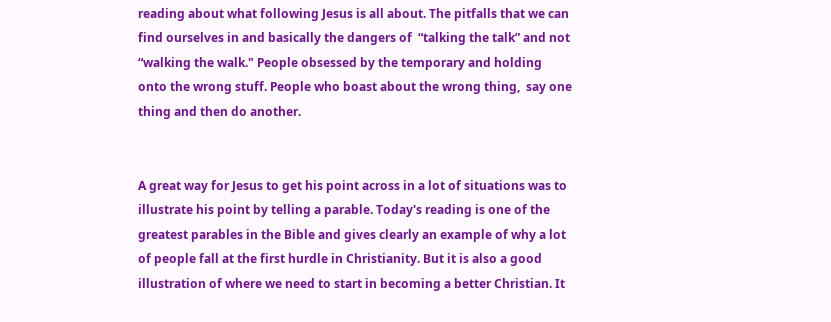reading about what following Jesus is all about. The pitfalls that we can find ourselves in and basically the dangers of  “talking the talk” and not “walking the walk." People obsessed by the temporary and holding onto the wrong stuff. People who boast about the wrong thing,  say one thing and then do another.


A great way for Jesus to get his point across in a lot of situations was to illustrate his point by telling a parable. Today's reading is one of the greatest parables in the Bible and gives clearly an example of why a lot of people fall at the first hurdle in Christianity. But it is also a good illustration of where we need to start in becoming a better Christian. It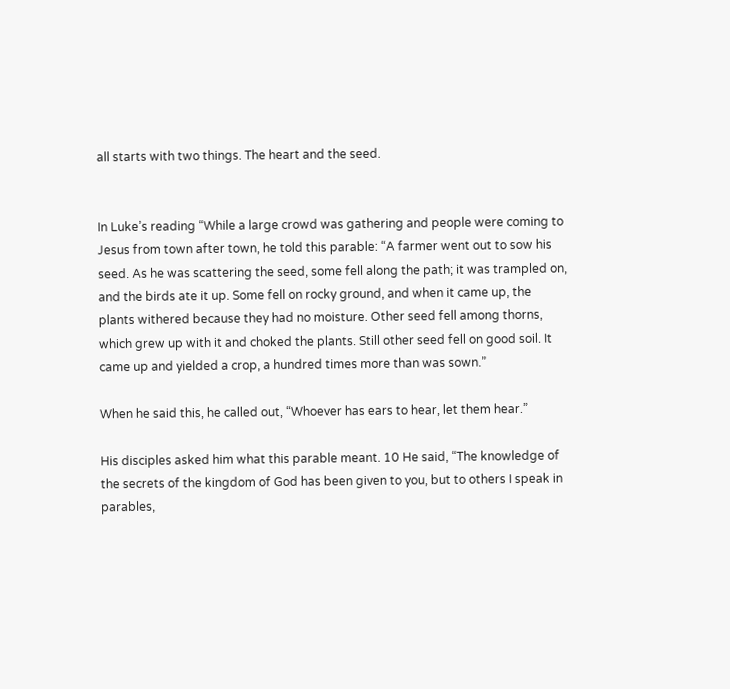all starts with two things. The heart and the seed.


In Luke’s reading “While a large crowd was gathering and people were coming to Jesus from town after town, he told this parable: “A farmer went out to sow his seed. As he was scattering the seed, some fell along the path; it was trampled on, and the birds ate it up. Some fell on rocky ground, and when it came up, the plants withered because they had no moisture. Other seed fell among thorns, which grew up with it and choked the plants. Still other seed fell on good soil. It came up and yielded a crop, a hundred times more than was sown.”

When he said this, he called out, “Whoever has ears to hear, let them hear.”

His disciples asked him what this parable meant. 10 He said, “The knowledge of the secrets of the kingdom of God has been given to you, but to others I speak in parables,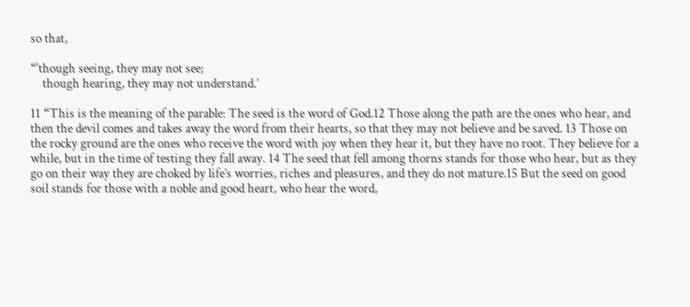so that,

“‘though seeing, they may not see;
    though hearing, they may not understand.’

11 “This is the meaning of the parable: The seed is the word of God.12 Those along the path are the ones who hear, and then the devil comes and takes away the word from their hearts, so that they may not believe and be saved. 13 Those on the rocky ground are the ones who receive the word with joy when they hear it, but they have no root. They believe for a while, but in the time of testing they fall away. 14 The seed that fell among thorns stands for those who hear, but as they go on their way they are choked by life’s worries, riches and pleasures, and they do not mature.15 But the seed on good soil stands for those with a noble and good heart, who hear the word,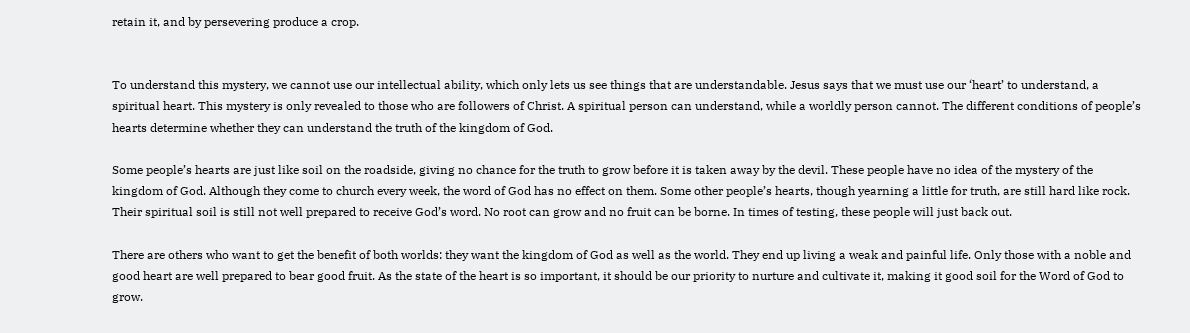retain it, and by persevering produce a crop.


To understand this mystery, we cannot use our intellectual ability, which only lets us see things that are understandable. Jesus says that we must use our ‘heart’ to understand, a spiritual heart. This mystery is only revealed to those who are followers of Christ. A spiritual person can understand, while a worldly person cannot. The different conditions of people’s hearts determine whether they can understand the truth of the kingdom of God.

Some people’s hearts are just like soil on the roadside, giving no chance for the truth to grow before it is taken away by the devil. These people have no idea of the mystery of the kingdom of God. Although they come to church every week, the word of God has no effect on them. Some other people’s hearts, though yearning a little for truth, are still hard like rock. Their spiritual soil is still not well prepared to receive God’s word. No root can grow and no fruit can be borne. In times of testing, these people will just back out.

There are others who want to get the benefit of both worlds: they want the kingdom of God as well as the world. They end up living a weak and painful life. Only those with a noble and good heart are well prepared to bear good fruit. As the state of the heart is so important, it should be our priority to nurture and cultivate it, making it good soil for the Word of God to grow.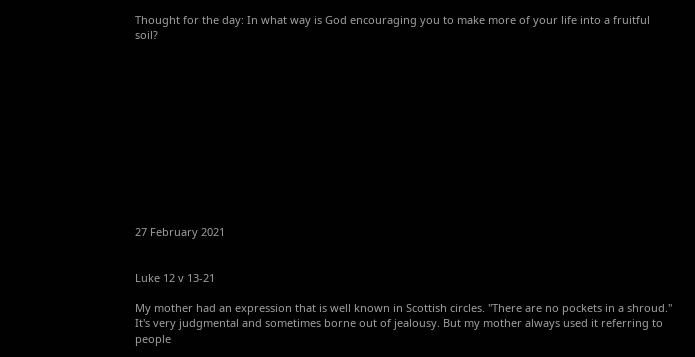Thought for the day: In what way is God encouraging you to make more of your life into a fruitful soil?












27 February 2021


Luke 12 v 13-21

My mother had an expression that is well known in Scottish circles. "There are no pockets in a shroud." It's very judgmental and sometimes borne out of jealousy. But my mother always used it referring to people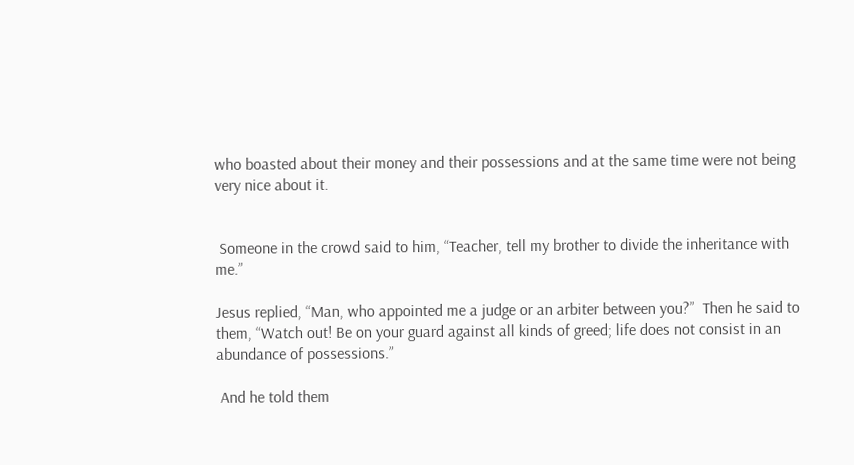who boasted about their money and their possessions and at the same time were not being very nice about it.


 Someone in the crowd said to him, “Teacher, tell my brother to divide the inheritance with me.”

Jesus replied, “Man, who appointed me a judge or an arbiter between you?”  Then he said to them, “Watch out! Be on your guard against all kinds of greed; life does not consist in an abundance of possessions.”

 And he told them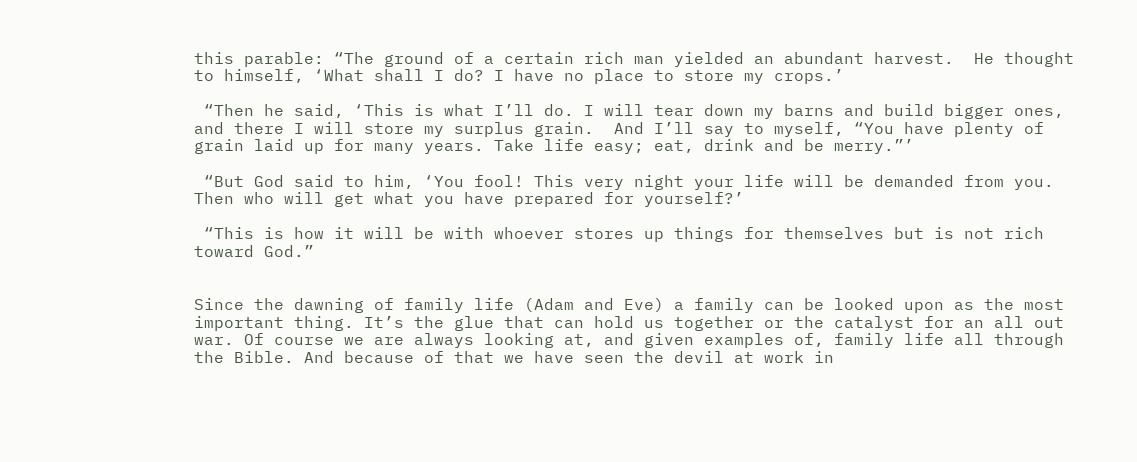this parable: “The ground of a certain rich man yielded an abundant harvest.  He thought to himself, ‘What shall I do? I have no place to store my crops.’

 “Then he said, ‘This is what I’ll do. I will tear down my barns and build bigger ones, and there I will store my surplus grain.  And I’ll say to myself, “You have plenty of grain laid up for many years. Take life easy; eat, drink and be merry.”’

 “But God said to him, ‘You fool! This very night your life will be demanded from you. Then who will get what you have prepared for yourself?’

 “This is how it will be with whoever stores up things for themselves but is not rich toward God.”


Since the dawning of family life (Adam and Eve) a family can be looked upon as the most important thing. It’s the glue that can hold us together or the catalyst for an all out war. Of course we are always looking at, and given examples of, family life all through the Bible. And because of that we have seen the devil at work in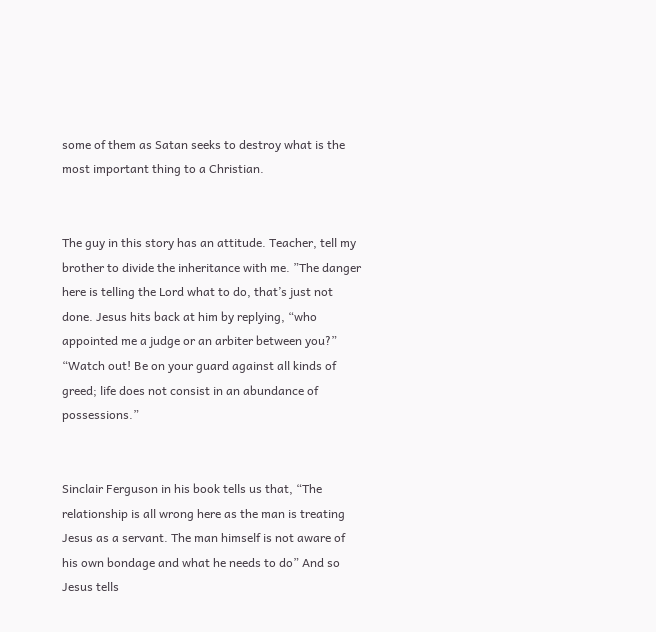some of them as Satan seeks to destroy what is the most important thing to a Christian.


The guy in this story has an attitude. Teacher, tell my brother to divide the inheritance with me. ”The danger here is telling the Lord what to do, that’s just not done. Jesus hits back at him by replying, “who appointed me a judge or an arbiter between you?” “Watch out! Be on your guard against all kinds of greed; life does not consist in an abundance of possessions.”


Sinclair Ferguson in his book tells us that, “The relationship is all wrong here as the man is treating Jesus as a servant. The man himself is not aware of his own bondage and what he needs to do” And so Jesus tells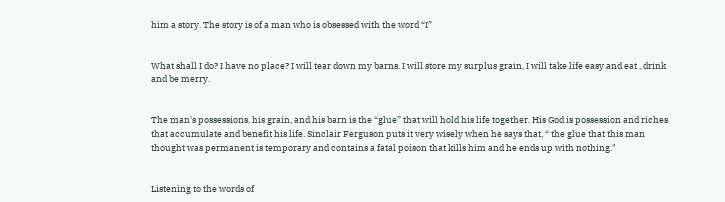him a story. The story is of a man who is obsessed with the word “I”


What shall I do? I have no place? I will tear down my barns. I will store my surplus grain, I will take life easy and eat , drink and be merry.


The man's possessions, his grain, and his barn is the “glue” that will hold his life together. His God is possession and riches that accumulate and benefit his life. Sinclair Ferguson puts it very wisely when he says that, “ the glue that this man thought was permanent is temporary and contains a fatal poison that kills him and he ends up with nothing."


Listening to the words of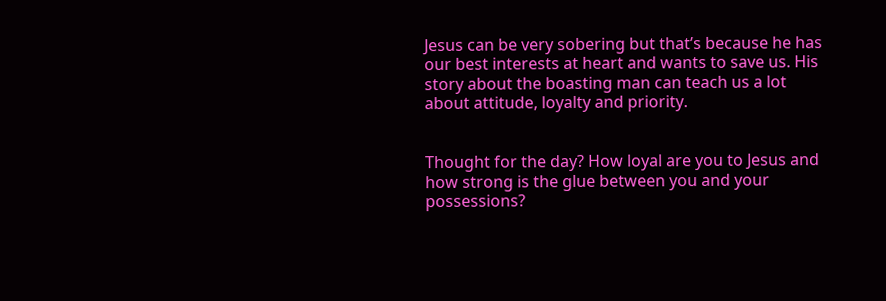Jesus can be very sobering but that’s because he has our best interests at heart and wants to save us. His story about the boasting man can teach us a lot about attitude, loyalty and priority.


Thought for the day? How loyal are you to Jesus and how strong is the glue between you and your possessions?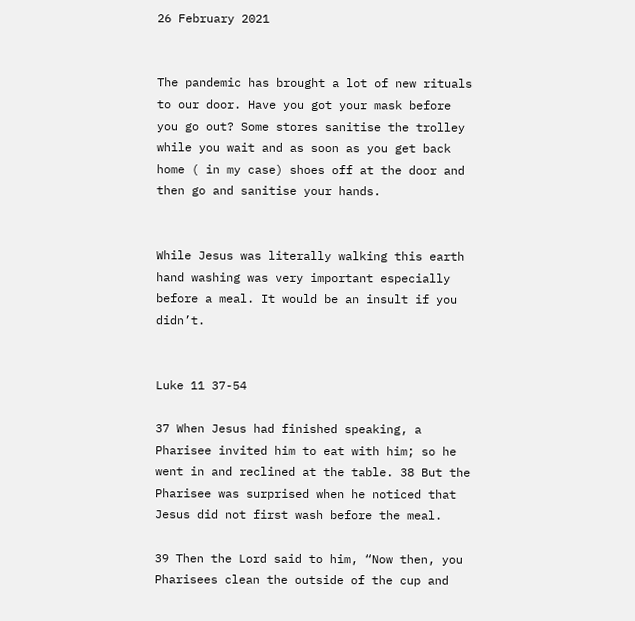26 February 2021


The pandemic has brought a lot of new rituals to our door. Have you got your mask before you go out? Some stores sanitise the trolley while you wait and as soon as you get back home ( in my case) shoes off at the door and then go and sanitise your hands.


While Jesus was literally walking this earth hand washing was very important especially before a meal. It would be an insult if you didn’t.


Luke 11 37-54

37 When Jesus had finished speaking, a Pharisee invited him to eat with him; so he went in and reclined at the table. 38 But the Pharisee was surprised when he noticed that Jesus did not first wash before the meal.

39 Then the Lord said to him, “Now then, you Pharisees clean the outside of the cup and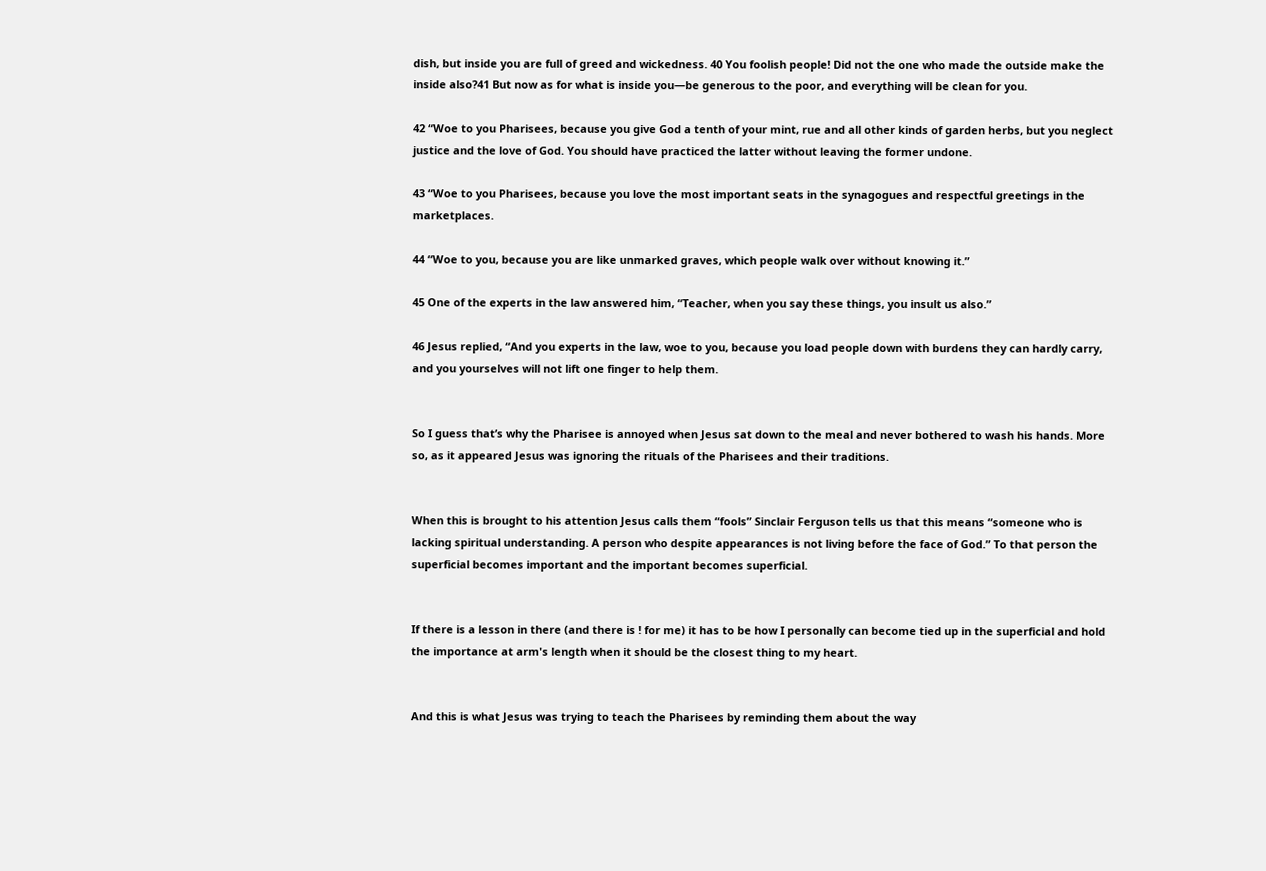dish, but inside you are full of greed and wickedness. 40 You foolish people! Did not the one who made the outside make the inside also?41 But now as for what is inside you—be generous to the poor, and everything will be clean for you.

42 “Woe to you Pharisees, because you give God a tenth of your mint, rue and all other kinds of garden herbs, but you neglect justice and the love of God. You should have practiced the latter without leaving the former undone.

43 “Woe to you Pharisees, because you love the most important seats in the synagogues and respectful greetings in the marketplaces.

44 “Woe to you, because you are like unmarked graves, which people walk over without knowing it.”

45 One of the experts in the law answered him, “Teacher, when you say these things, you insult us also.”

46 Jesus replied, “And you experts in the law, woe to you, because you load people down with burdens they can hardly carry, and you yourselves will not lift one finger to help them.


So I guess that’s why the Pharisee is annoyed when Jesus sat down to the meal and never bothered to wash his hands. More so, as it appeared Jesus was ignoring the rituals of the Pharisees and their traditions.


When this is brought to his attention Jesus calls them “fools” Sinclair Ferguson tells us that this means “someone who is lacking spiritual understanding. A person who despite appearances is not living before the face of God.” To that person the superficial becomes important and the important becomes superficial.


If there is a lesson in there (and there is ! for me) it has to be how I personally can become tied up in the superficial and hold the importance at arm's length when it should be the closest thing to my heart.


And this is what Jesus was trying to teach the Pharisees by reminding them about the way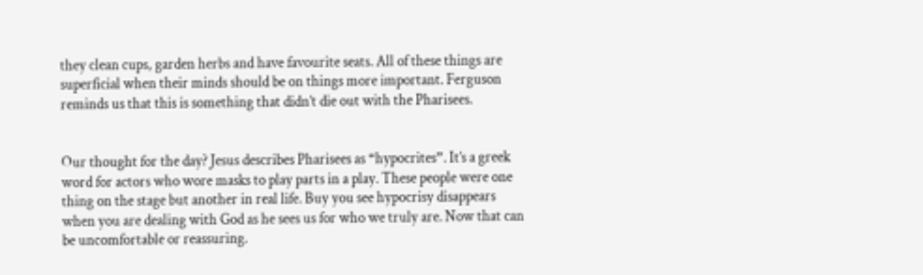they clean cups, garden herbs and have favourite seats. All of these things are superficial when their minds should be on things more important. Ferguson reminds us that this is something that didn’t die out with the Pharisees.


Our thought for the day? Jesus describes Pharisees as “hypocrites”. It’s a greek word for actors who wore masks to play parts in a play. These people were one thing on the stage but another in real life. Buy you see hypocrisy disappears when you are dealing with God as he sees us for who we truly are. Now that can be uncomfortable or reassuring.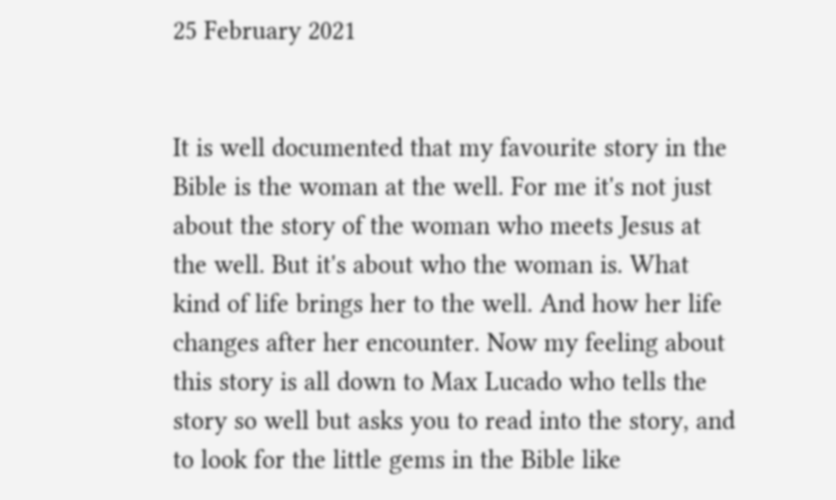25 February 2021


It is well documented that my favourite story in the Bible is the woman at the well. For me it's not just about the story of the woman who meets Jesus at the well. But it's about who the woman is. What kind of life brings her to the well. And how her life changes after her encounter. Now my feeling about this story is all down to Max Lucado who tells the story so well but asks you to read into the story, and to look for the little gems in the Bible like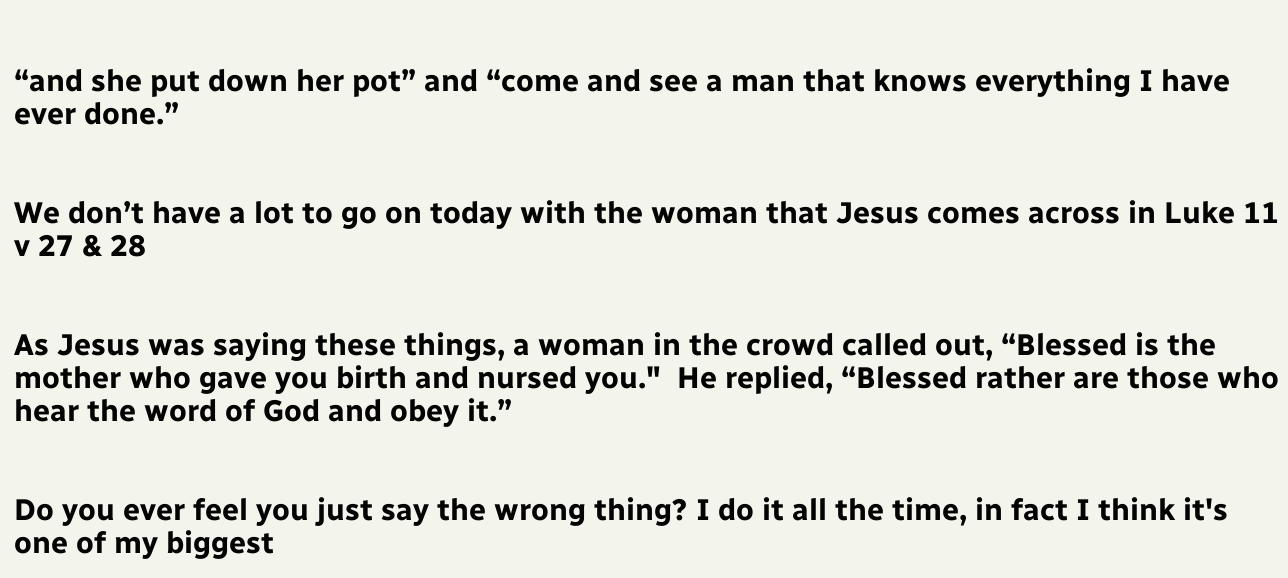“and she put down her pot” and “come and see a man that knows everything I have ever done.”


We don’t have a lot to go on today with the woman that Jesus comes across in Luke 11 v 27 & 28


As Jesus was saying these things, a woman in the crowd called out, “Blessed is the mother who gave you birth and nursed you."  He replied, “Blessed rather are those who hear the word of God and obey it.”


Do you ever feel you just say the wrong thing? I do it all the time, in fact I think it's one of my biggest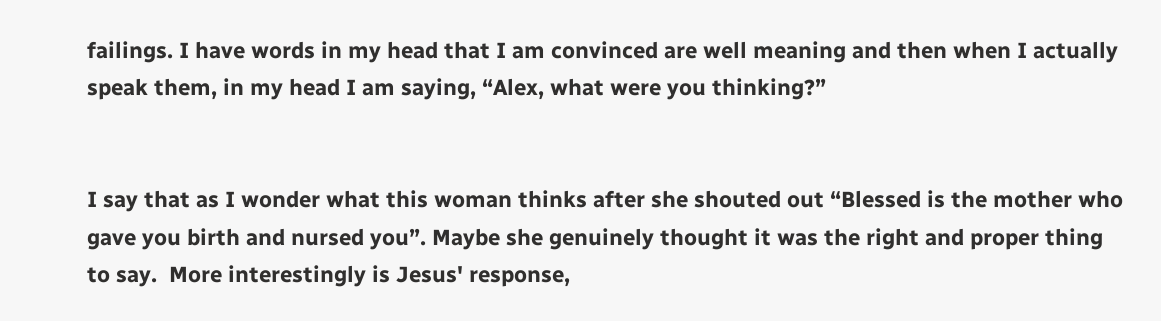failings. I have words in my head that I am convinced are well meaning and then when I actually speak them, in my head I am saying, “Alex, what were you thinking?”


I say that as I wonder what this woman thinks after she shouted out “Blessed is the mother who gave you birth and nursed you”. Maybe she genuinely thought it was the right and proper thing to say.  More interestingly is Jesus' response,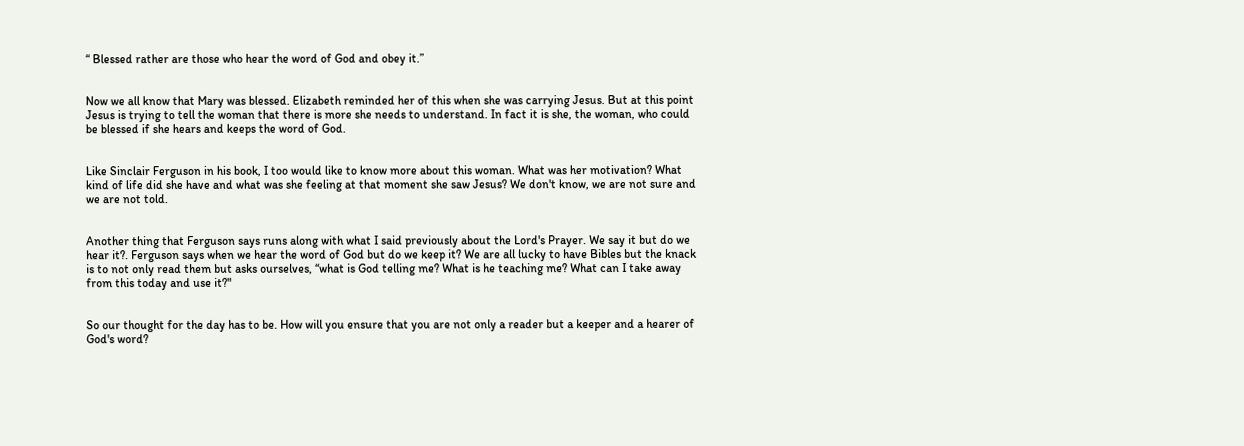“ Blessed rather are those who hear the word of God and obey it.”


Now we all know that Mary was blessed. Elizabeth reminded her of this when she was carrying Jesus. But at this point Jesus is trying to tell the woman that there is more she needs to understand. In fact it is she, the woman, who could be blessed if she hears and keeps the word of God.


Like Sinclair Ferguson in his book, I too would like to know more about this woman. What was her motivation? What kind of life did she have and what was she feeling at that moment she saw Jesus? We don't know, we are not sure and we are not told.


Another thing that Ferguson says runs along with what I said previously about the Lord's Prayer. We say it but do we hear it?. Ferguson says when we hear the word of God but do we keep it? We are all lucky to have Bibles but the knack is to not only read them but asks ourselves, “what is God telling me? What is he teaching me? What can I take away from this today and use it?"


So our thought for the day has to be. How will you ensure that you are not only a reader but a keeper and a hearer of God's word?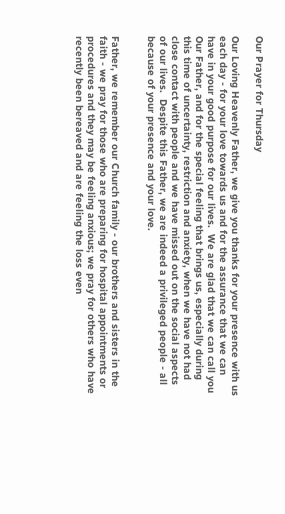Our Prayer for Thursday

Our Loving Heavenly Father, we give you thanks for your presence with us each day - for your love towards us and for the assurance that we can have in your good purpose for our lives.  We are glad that we can call you Our Father, and for the special feeling that brings us, especially during this time of uncertainty, restriction and anxiety, when we have not had close contact with people and we have missed out on the social aspects of our lives.  Despite this Father, we are indeed a privileged people - all because of your presence and your love.


Father, we remember our Church family - our brothers and sisters in the faith - we pray for those who are preparing for hospital appointments or procedures and they may be feeling anxious; we pray for others who have recently been bereaved and are feeling the loss even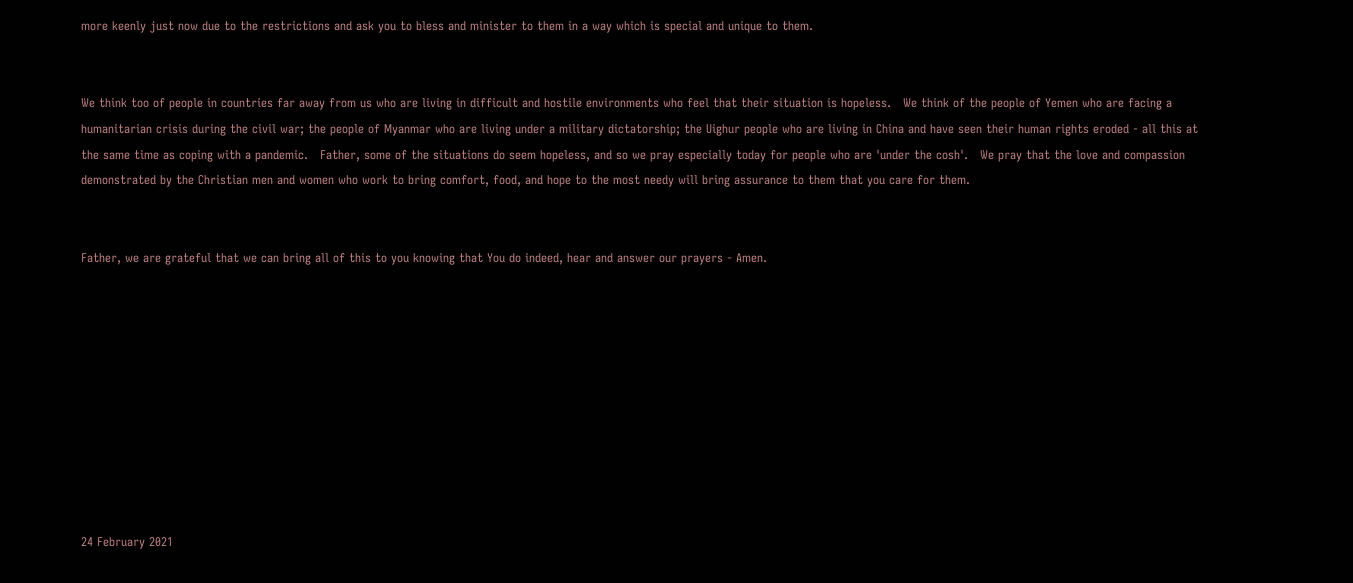more keenly just now due to the restrictions and ask you to bless and minister to them in a way which is special and unique to them.


We think too of people in countries far away from us who are living in difficult and hostile environments who feel that their situation is hopeless.   We think of the people of Yemen who are facing a humanitarian crisis during the civil war; the people of Myanmar who are living under a military dictatorship; the Uighur people who are living in China and have seen their human rights eroded - all this at the same time as coping with a pandemic.   Father, some of the situations do seem hopeless, and so we pray especially today for people who are 'under the cosh'.   We pray that the love and compassion demonstrated by the Christian men and women who work to bring comfort, food, and hope to the most needy will bring assurance to them that you care for them.


Father, we are grateful that we can bring all of this to you knowing that You do indeed, hear and answer our prayers - Amen.










24 February 2021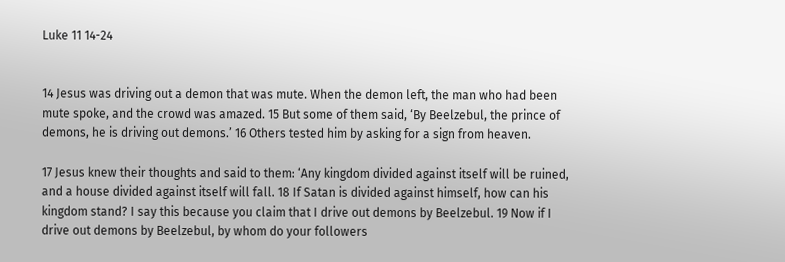Luke 11 14-24


14 Jesus was driving out a demon that was mute. When the demon left, the man who had been mute spoke, and the crowd was amazed. 15 But some of them said, ‘By Beelzebul, the prince of demons, he is driving out demons.’ 16 Others tested him by asking for a sign from heaven.

17 Jesus knew their thoughts and said to them: ‘Any kingdom divided against itself will be ruined, and a house divided against itself will fall. 18 If Satan is divided against himself, how can his kingdom stand? I say this because you claim that I drive out demons by Beelzebul. 19 Now if I drive out demons by Beelzebul, by whom do your followers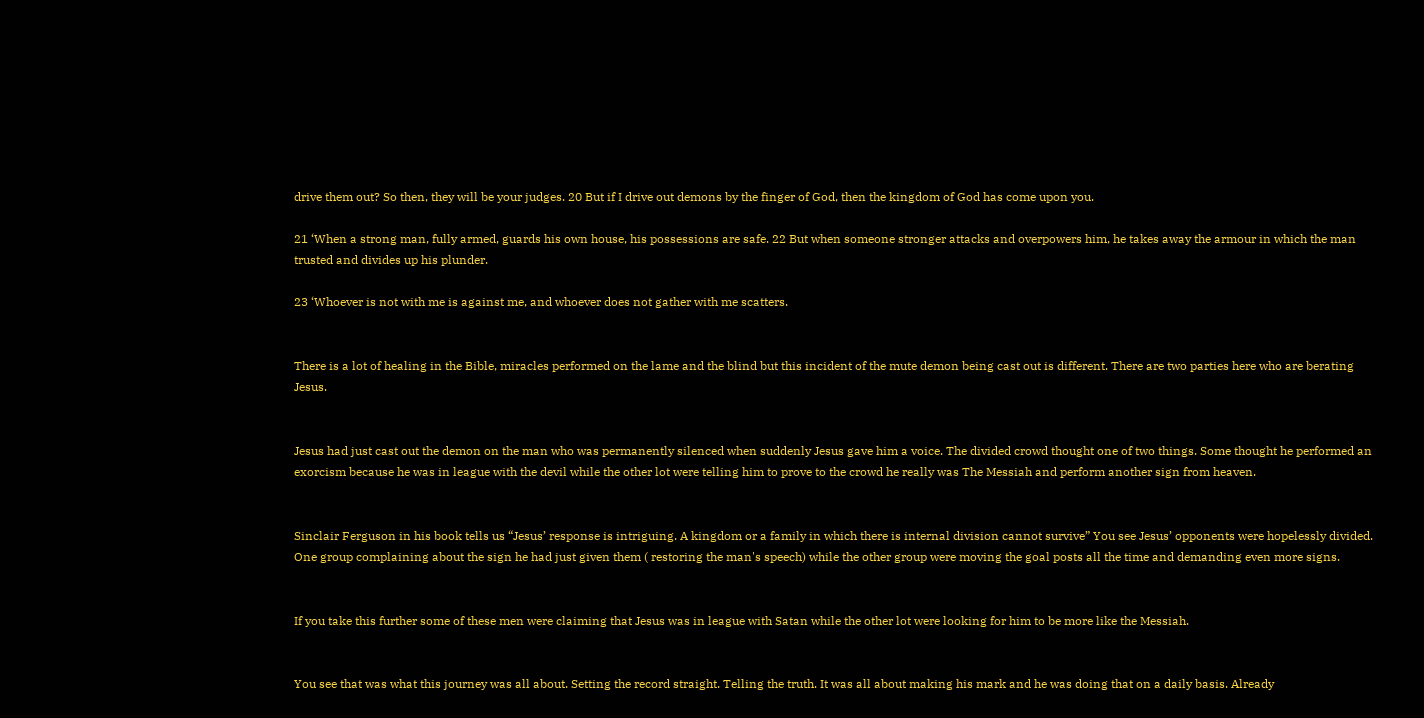drive them out? So then, they will be your judges. 20 But if I drive out demons by the finger of God, then the kingdom of God has come upon you.

21 ‘When a strong man, fully armed, guards his own house, his possessions are safe. 22 But when someone stronger attacks and overpowers him, he takes away the armour in which the man trusted and divides up his plunder.

23 ‘Whoever is not with me is against me, and whoever does not gather with me scatters.


There is a lot of healing in the Bible, miracles performed on the lame and the blind but this incident of the mute demon being cast out is different. There are two parties here who are berating Jesus.


Jesus had just cast out the demon on the man who was permanently silenced when suddenly Jesus gave him a voice. The divided crowd thought one of two things. Some thought he performed an exorcism because he was in league with the devil while the other lot were telling him to prove to the crowd he really was The Messiah and perform another sign from heaven.


Sinclair Ferguson in his book tells us “Jesus’ response is intriguing. A kingdom or a family in which there is internal division cannot survive” You see Jesus’ opponents were hopelessly divided. One group complaining about the sign he had just given them ( restoring the man's speech) while the other group were moving the goal posts all the time and demanding even more signs.


If you take this further some of these men were claiming that Jesus was in league with Satan while the other lot were looking for him to be more like the Messiah.


You see that was what this journey was all about. Setting the record straight. Telling the truth. It was all about making his mark and he was doing that on a daily basis. Already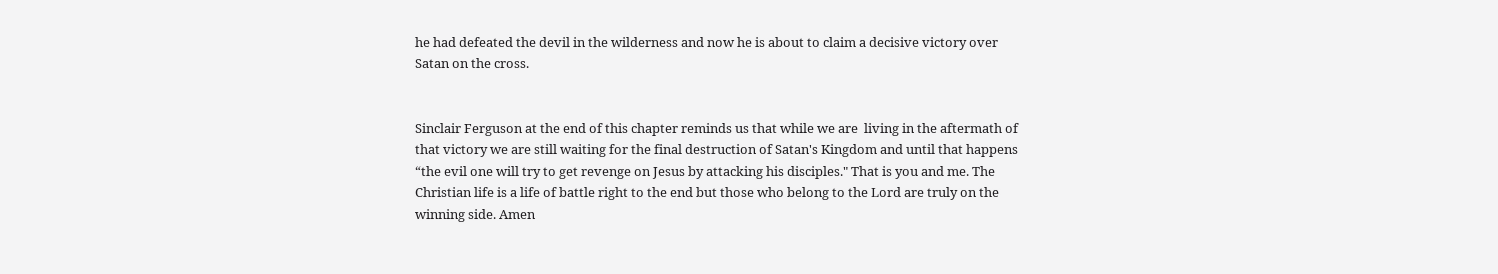he had defeated the devil in the wilderness and now he is about to claim a decisive victory over Satan on the cross.


Sinclair Ferguson at the end of this chapter reminds us that while we are  living in the aftermath of that victory we are still waiting for the final destruction of Satan's Kingdom and until that happens “the evil one will try to get revenge on Jesus by attacking his disciples." That is you and me. The Christian life is a life of battle right to the end but those who belong to the Lord are truly on the winning side. Amen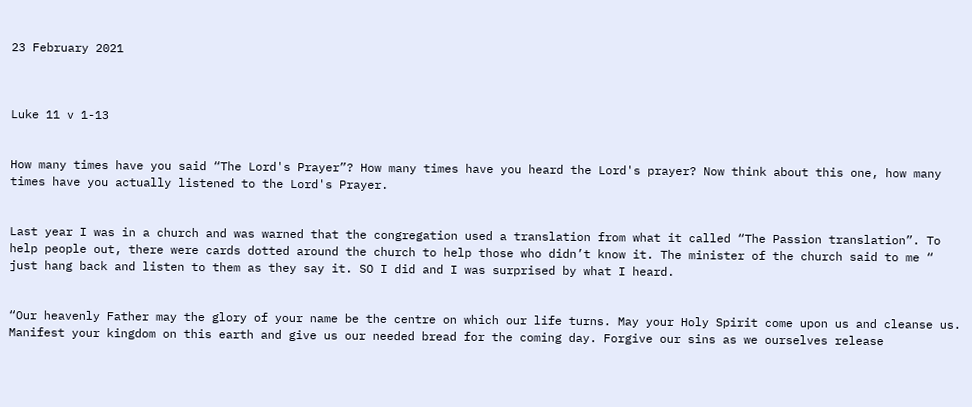23 February 2021



Luke 11 v 1-13


How many times have you said “The Lord's Prayer”? How many times have you heard the Lord's prayer? Now think about this one, how many times have you actually listened to the Lord's Prayer.


Last year I was in a church and was warned that the congregation used a translation from what it called “The Passion translation”. To help people out, there were cards dotted around the church to help those who didn’t know it. The minister of the church said to me “ just hang back and listen to them as they say it. SO I did and I was surprised by what I heard.


“Our heavenly Father may the glory of your name be the centre on which our life turns. May your Holy Spirit come upon us and cleanse us. Manifest your kingdom on this earth and give us our needed bread for the coming day. Forgive our sins as we ourselves release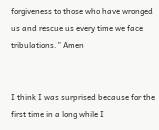forgiveness to those who have wronged us and rescue us every time we face tribulations.” Amen


I think I was surprised because for the first time in a long while I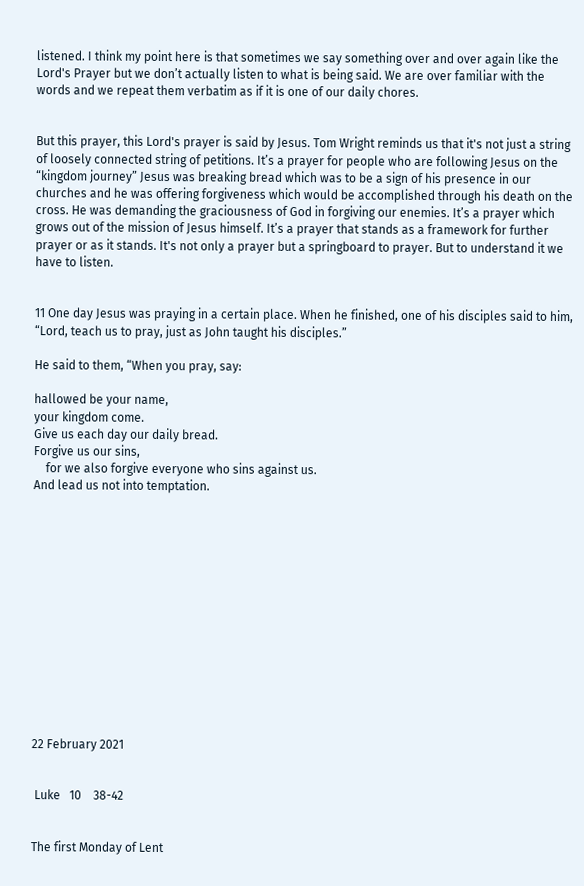listened. I think my point here is that sometimes we say something over and over again like the Lord's Prayer but we don’t actually listen to what is being said. We are over familiar with the words and we repeat them verbatim as if it is one of our daily chores.


But this prayer, this Lord's prayer is said by Jesus. Tom Wright reminds us that it's not just a string of loosely connected string of petitions. It’s a prayer for people who are following Jesus on the “kingdom journey” Jesus was breaking bread which was to be a sign of his presence in our churches and he was offering forgiveness which would be accomplished through his death on the cross. He was demanding the graciousness of God in forgiving our enemies. It’s a prayer which grows out of the mission of Jesus himself. It’s a prayer that stands as a framework for further prayer or as it stands. It's not only a prayer but a springboard to prayer. But to understand it we have to listen.


11 One day Jesus was praying in a certain place. When he finished, one of his disciples said to him, “Lord, teach us to pray, just as John taught his disciples.”

He said to them, “When you pray, say:

hallowed be your name,
your kingdom come.
Give us each day our daily bread.
Forgive us our sins,
    for we also forgive everyone who sins against us.
And lead us not into temptation.














22 February 2021


 Luke   10    38-42


The first Monday of Lent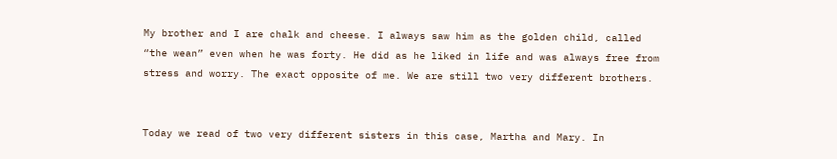My brother and I are chalk and cheese. I always saw him as the golden child, called “the wean” even when he was forty. He did as he liked in life and was always free from stress and worry. The exact opposite of me. We are still two very different brothers.


Today we read of two very different sisters in this case, Martha and Mary. In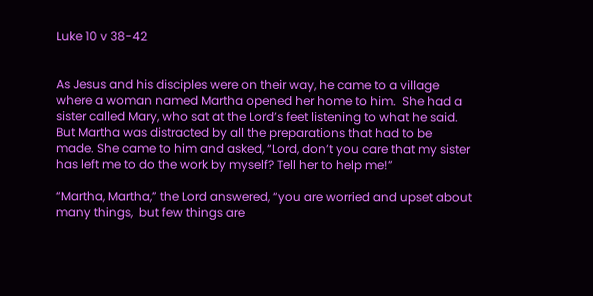Luke 10 v 38-42


As Jesus and his disciples were on their way, he came to a village where a woman named Martha opened her home to him.  She had a sister called Mary, who sat at the Lord’s feet listening to what he said. But Martha was distracted by all the preparations that had to be made. She came to him and asked, “Lord, don’t you care that my sister has left me to do the work by myself? Tell her to help me!”

“Martha, Martha,” the Lord answered, “you are worried and upset about many things,  but few things are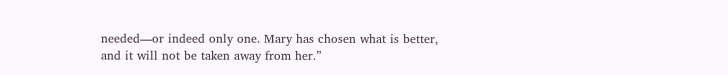needed—or indeed only one. Mary has chosen what is better, and it will not be taken away from her.”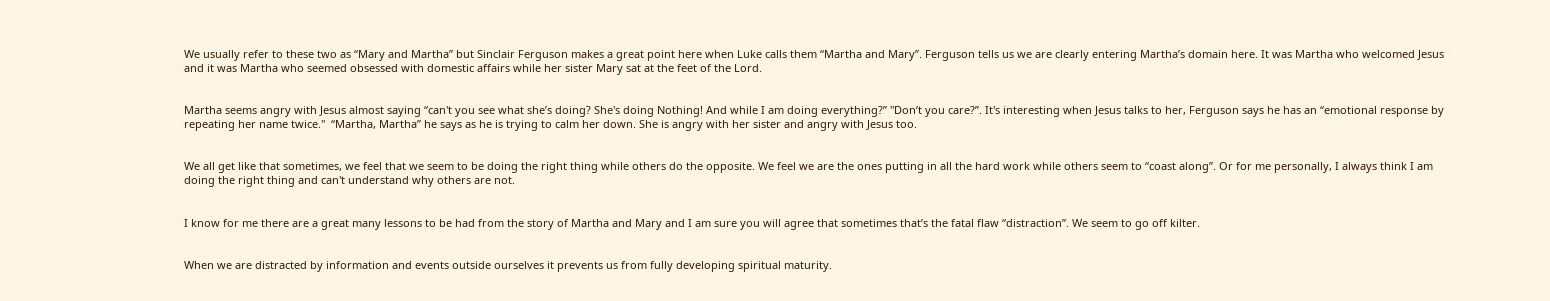We usually refer to these two as “Mary and Martha” but Sinclair Ferguson makes a great point here when Luke calls them “Martha and Mary”. Ferguson tells us we are clearly entering Martha’s domain here. It was Martha who welcomed Jesus and it was Martha who seemed obsessed with domestic affairs while her sister Mary sat at the feet of the Lord.


Martha seems angry with Jesus almost saying “can't you see what she’s doing? She's doing Nothing! And while I am doing everything?” "Don’t you care?”. It's interesting when Jesus talks to her, Ferguson says he has an “emotional response by repeating her name twice."  “Martha, Martha” he says as he is trying to calm her down. She is angry with her sister and angry with Jesus too.


We all get like that sometimes, we feel that we seem to be doing the right thing while others do the opposite. We feel we are the ones putting in all the hard work while others seem to “coast along”. Or for me personally, I always think I am doing the right thing and can't understand why others are not.


I know for me there are a great many lessons to be had from the story of Martha and Mary and I am sure you will agree that sometimes that’s the fatal flaw “distraction”. We seem to go off kilter.


When we are distracted by information and events outside ourselves it prevents us from fully developing spiritual maturity.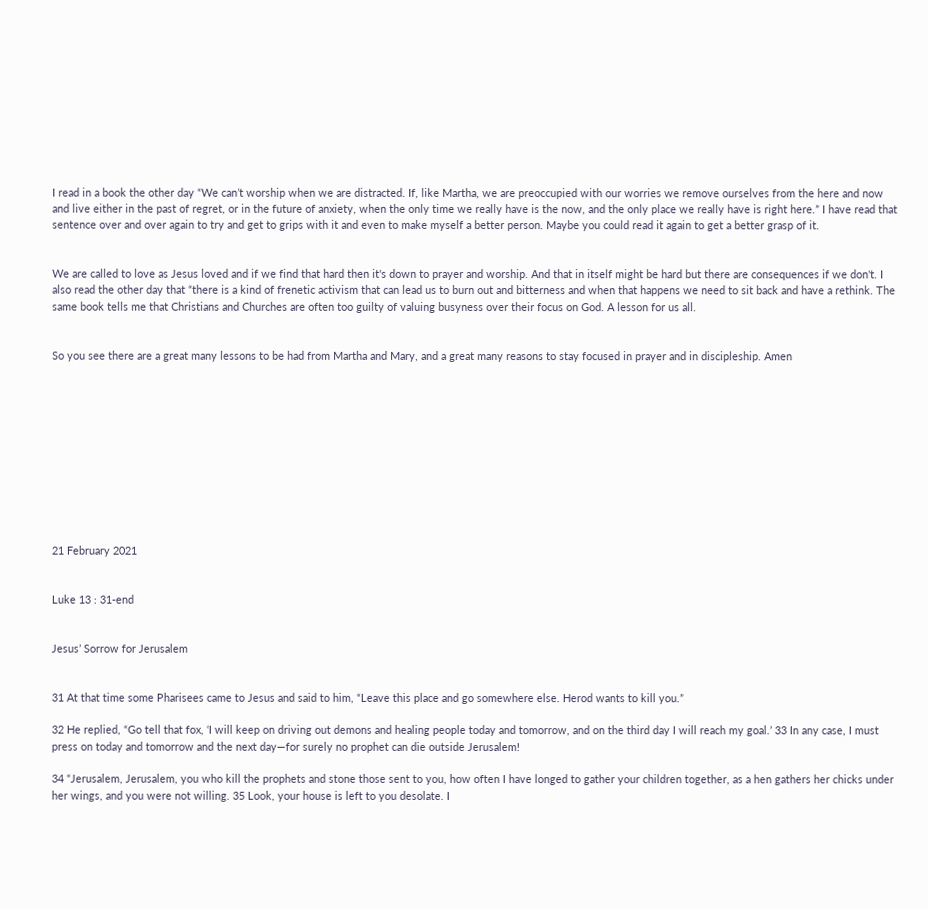I read in a book the other day “We can’t worship when we are distracted. If, like Martha, we are preoccupied with our worries we remove ourselves from the here and now and live either in the past of regret, or in the future of anxiety, when the only time we really have is the now, and the only place we really have is right here.” I have read that sentence over and over again to try and get to grips with it and even to make myself a better person. Maybe you could read it again to get a better grasp of it.


We are called to love as Jesus loved and if we find that hard then it's down to prayer and worship. And that in itself might be hard but there are consequences if we don't. I also read the other day that “there is a kind of frenetic activism that can lead us to burn out and bitterness and when that happens we need to sit back and have a rethink. The same book tells me that Christians and Churches are often too guilty of valuing busyness over their focus on God. A lesson for us all.


So you see there are a great many lessons to be had from Martha and Mary, and a great many reasons to stay focused in prayer and in discipleship. Amen











21 February 2021


Luke 13 : 31-end


Jesus’ Sorrow for Jerusalem


31 At that time some Pharisees came to Jesus and said to him, “Leave this place and go somewhere else. Herod wants to kill you.”

32 He replied, “Go tell that fox, ‘I will keep on driving out demons and healing people today and tomorrow, and on the third day I will reach my goal.’ 33 In any case, I must press on today and tomorrow and the next day—for surely no prophet can die outside Jerusalem!

34 “Jerusalem, Jerusalem, you who kill the prophets and stone those sent to you, how often I have longed to gather your children together, as a hen gathers her chicks under her wings, and you were not willing. 35 Look, your house is left to you desolate. I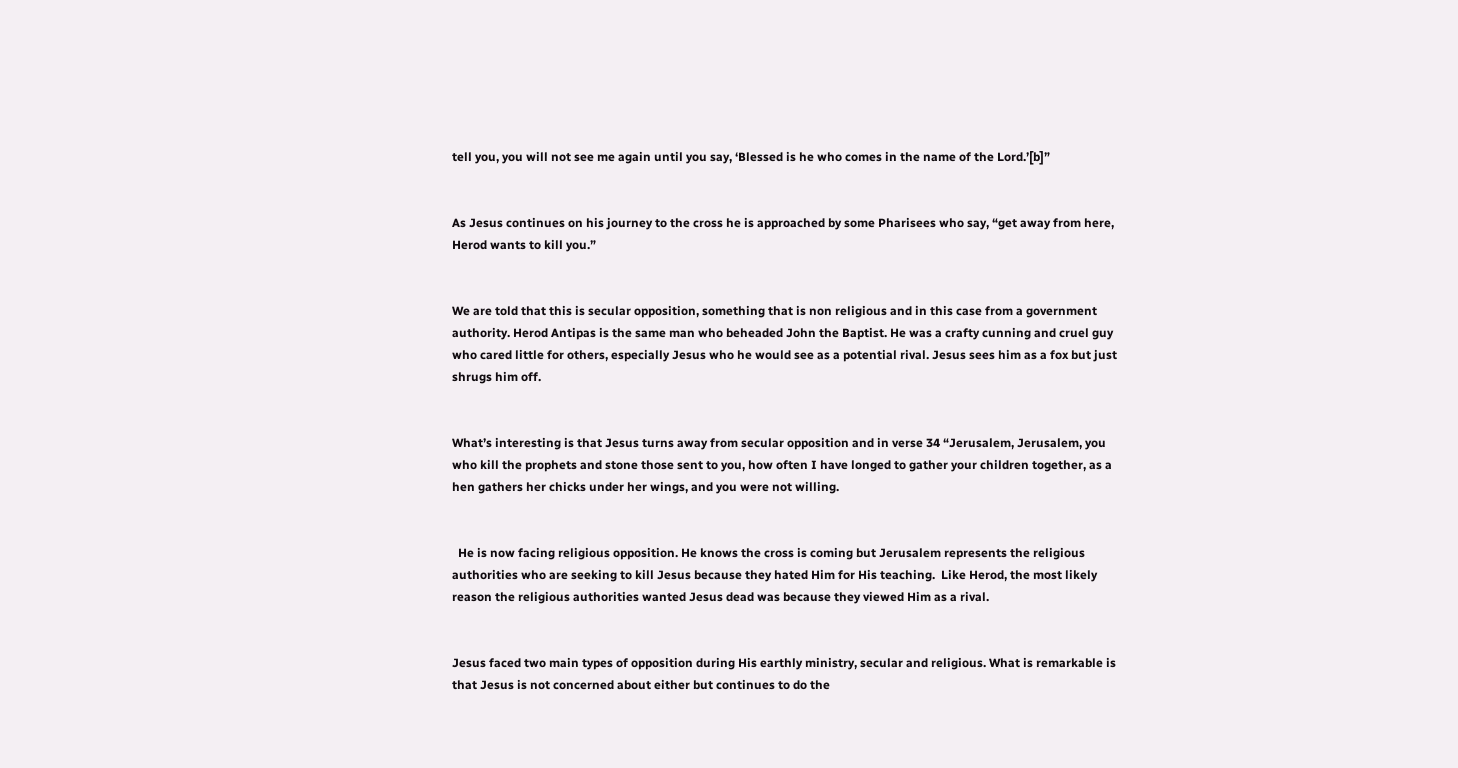tell you, you will not see me again until you say, ‘Blessed is he who comes in the name of the Lord.’[b]”


As Jesus continues on his journey to the cross he is approached by some Pharisees who say, “get away from here, Herod wants to kill you.”


We are told that this is secular opposition, something that is non religious and in this case from a government authority. Herod Antipas is the same man who beheaded John the Baptist. He was a crafty cunning and cruel guy who cared little for others, especially Jesus who he would see as a potential rival. Jesus sees him as a fox but just shrugs him off.


What’s interesting is that Jesus turns away from secular opposition and in verse 34 “Jerusalem, Jerusalem, you who kill the prophets and stone those sent to you, how often I have longed to gather your children together, as a hen gathers her chicks under her wings, and you were not willing.


  He is now facing religious opposition. He knows the cross is coming but Jerusalem represents the religious authorities who are seeking to kill Jesus because they hated Him for His teaching.  Like Herod, the most likely reason the religious authorities wanted Jesus dead was because they viewed Him as a rival.


Jesus faced two main types of opposition during His earthly ministry, secular and religious. What is remarkable is that Jesus is not concerned about either but continues to do the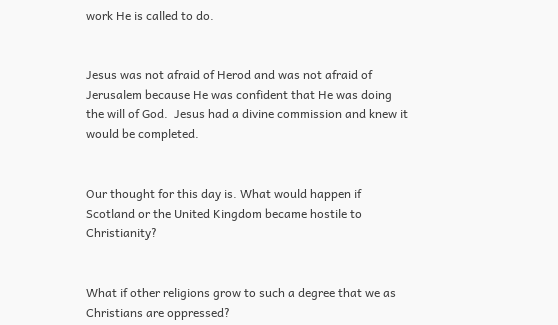work He is called to do.


Jesus was not afraid of Herod and was not afraid of Jerusalem because He was confident that He was doing the will of God.  Jesus had a divine commission and knew it would be completed.


Our thought for this day is. What would happen if Scotland or the United Kingdom became hostile to Christianity?


What if other religions grow to such a degree that we as Christians are oppressed?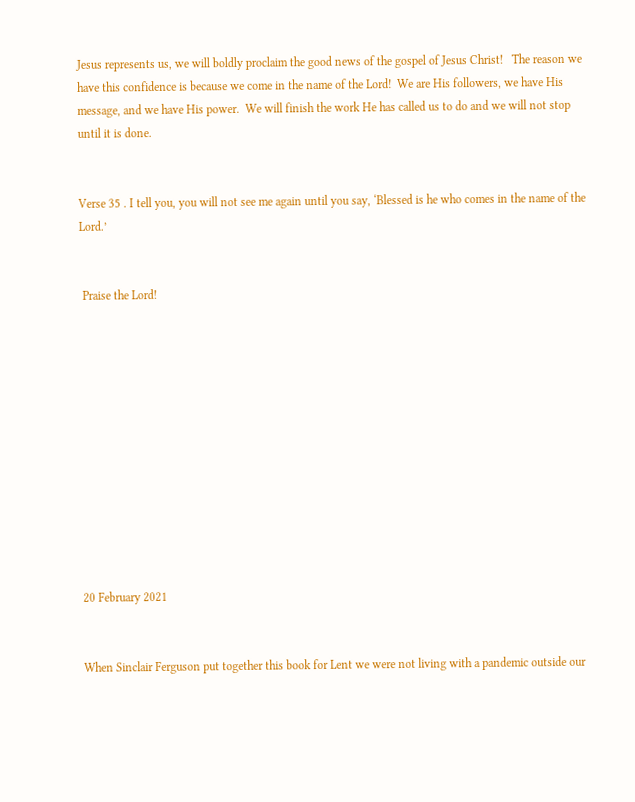Jesus represents us, we will boldly proclaim the good news of the gospel of Jesus Christ!   The reason we have this confidence is because we come in the name of the Lord!  We are His followers, we have His message, and we have His power.  We will finish the work He has called us to do and we will not stop until it is done.


Verse 35 . I tell you, you will not see me again until you say, ‘Blessed is he who comes in the name of the Lord.’


 Praise the Lord!












20 February 2021


When Sinclair Ferguson put together this book for Lent we were not living with a pandemic outside our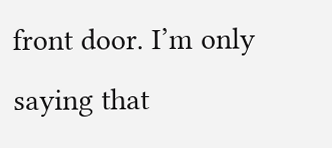front door. I’m only saying that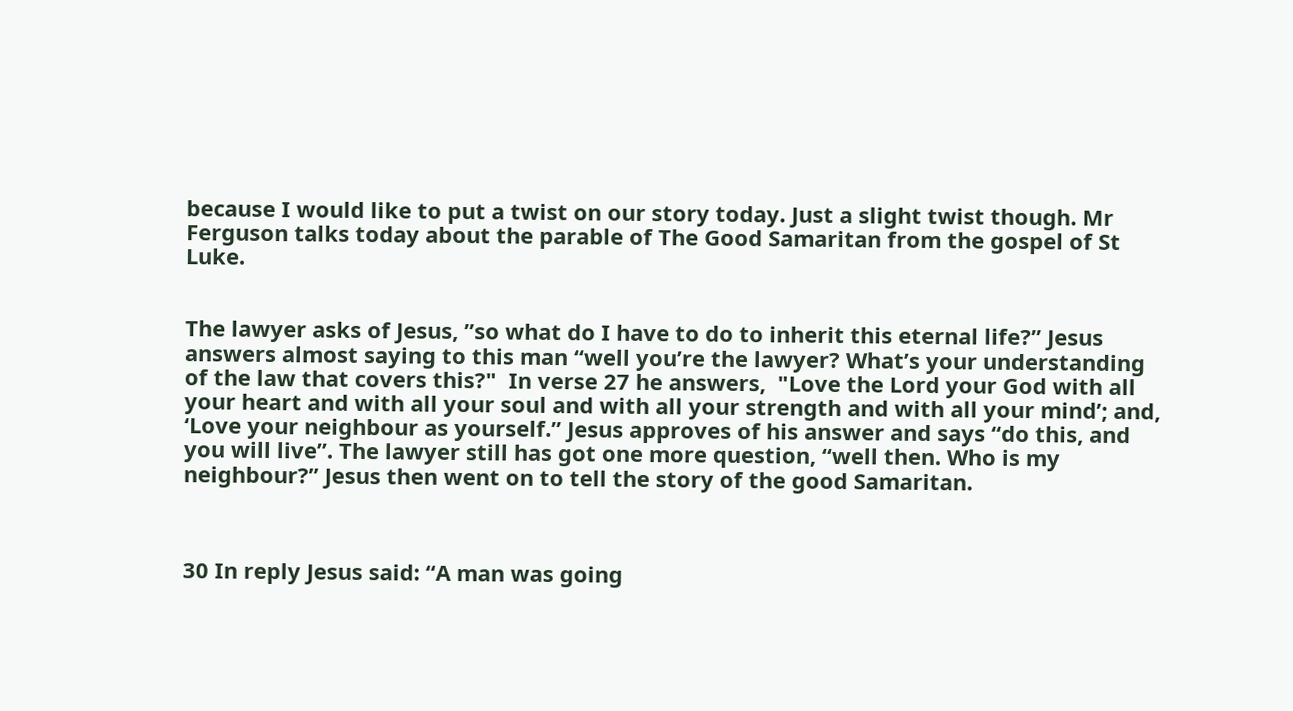because I would like to put a twist on our story today. Just a slight twist though. Mr Ferguson talks today about the parable of The Good Samaritan from the gospel of St Luke.


The lawyer asks of Jesus, ”so what do I have to do to inherit this eternal life?” Jesus answers almost saying to this man “well you’re the lawyer? What’s your understanding of the law that covers this?"  In verse 27 he answers,  "Love the Lord your God with all your heart and with all your soul and with all your strength and with all your mind’; and, ‘Love your neighbour as yourself.” Jesus approves of his answer and says “do this, and you will live”. The lawyer still has got one more question, “well then. Who is my neighbour?” Jesus then went on to tell the story of the good Samaritan.



30 In reply Jesus said: “A man was going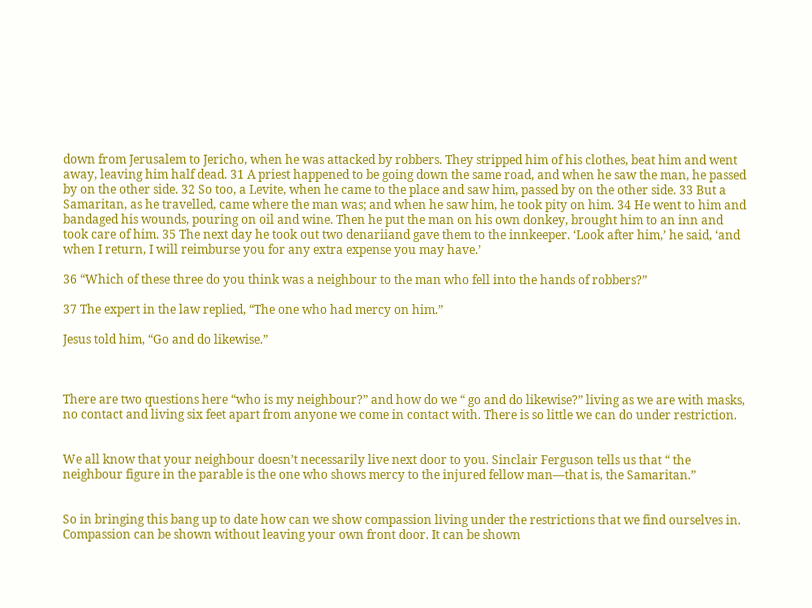down from Jerusalem to Jericho, when he was attacked by robbers. They stripped him of his clothes, beat him and went away, leaving him half dead. 31 A priest happened to be going down the same road, and when he saw the man, he passed by on the other side. 32 So too, a Levite, when he came to the place and saw him, passed by on the other side. 33 But a Samaritan, as he travelled, came where the man was; and when he saw him, he took pity on him. 34 He went to him and bandaged his wounds, pouring on oil and wine. Then he put the man on his own donkey, brought him to an inn and took care of him. 35 The next day he took out two denariiand gave them to the innkeeper. ‘Look after him,’ he said, ‘and when I return, I will reimburse you for any extra expense you may have.’

36 “Which of these three do you think was a neighbour to the man who fell into the hands of robbers?”

37 The expert in the law replied, “The one who had mercy on him.”

Jesus told him, “Go and do likewise.”



There are two questions here “who is my neighbour?” and how do we “ go and do likewise?” living as we are with masks, no contact and living six feet apart from anyone we come in contact with. There is so little we can do under restriction.


We all know that your neighbour doesn’t necessarily live next door to you. Sinclair Ferguson tells us that “ the neighbour figure in the parable is the one who shows mercy to the injured fellow man—that is, the Samaritan.”


So in bringing this bang up to date how can we show compassion living under the restrictions that we find ourselves in. Compassion can be shown without leaving your own front door. It can be shown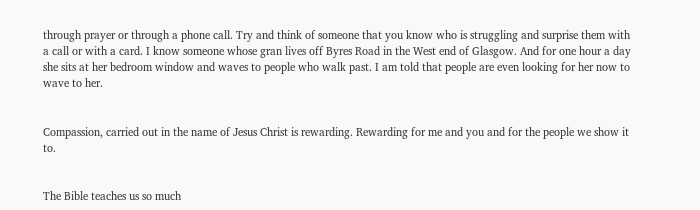through prayer or through a phone call. Try and think of someone that you know who is struggling and surprise them with a call or with a card. I know someone whose gran lives off Byres Road in the West end of Glasgow. And for one hour a day she sits at her bedroom window and waves to people who walk past. I am told that people are even looking for her now to wave to her.


Compassion, carried out in the name of Jesus Christ is rewarding. Rewarding for me and you and for the people we show it to.


The Bible teaches us so much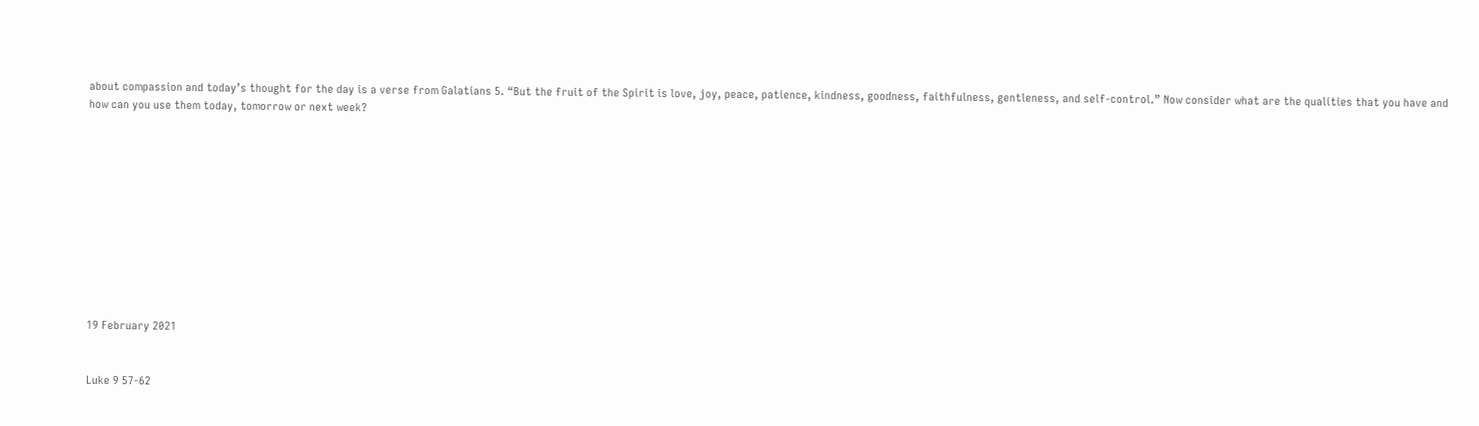about compassion and today’s thought for the day is a verse from Galatians 5. “But the fruit of the Spirit is love, joy, peace, patience, kindness, goodness, faithfulness, gentleness, and self-control.” Now consider what are the qualities that you have and how can you use them today, tomorrow or next week?











19 February 2021


Luke 9 57-62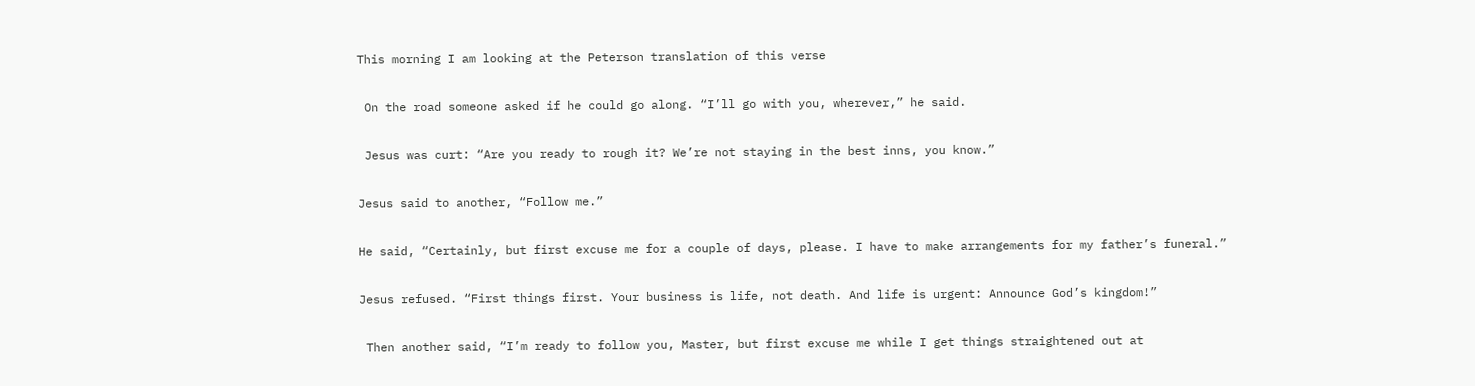This morning I am looking at the Peterson translation of this verse

 On the road someone asked if he could go along. “I’ll go with you, wherever,” he said.

 Jesus was curt: “Are you ready to rough it? We’re not staying in the best inns, you know.”

Jesus said to another, “Follow me.”

He said, “Certainly, but first excuse me for a couple of days, please. I have to make arrangements for my father’s funeral.”

Jesus refused. “First things first. Your business is life, not death. And life is urgent: Announce God’s kingdom!”

 Then another said, “I’m ready to follow you, Master, but first excuse me while I get things straightened out at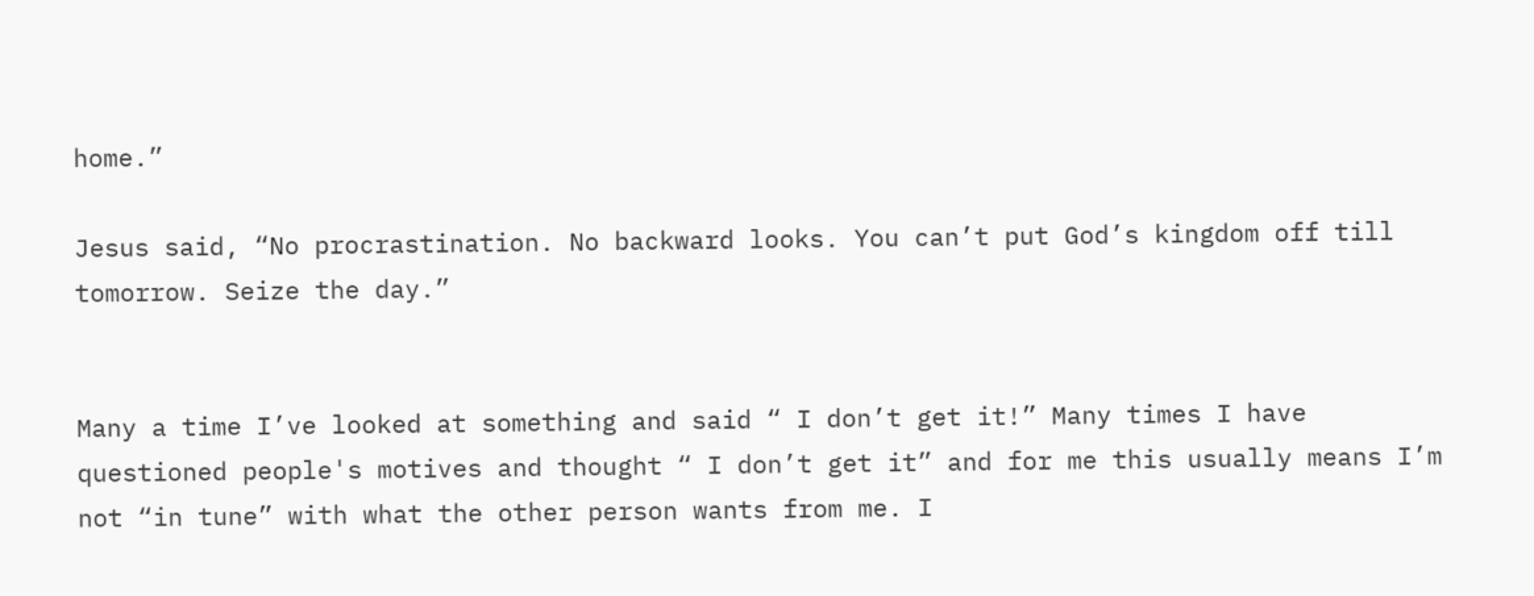home.”

Jesus said, “No procrastination. No backward looks. You can’t put God’s kingdom off till tomorrow. Seize the day.”


Many a time I’ve looked at something and said “ I don’t get it!” Many times I have questioned people's motives and thought “ I don’t get it” and for me this usually means I’m not “in tune” with what the other person wants from me. I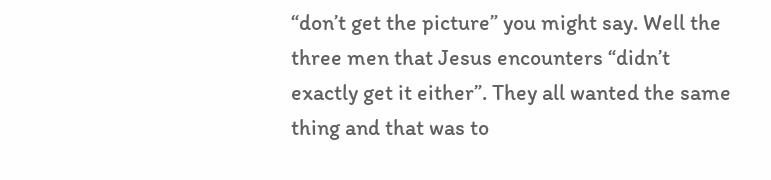“don’t get the picture” you might say. Well the three men that Jesus encounters “didn’t exactly get it either”. They all wanted the same thing and that was to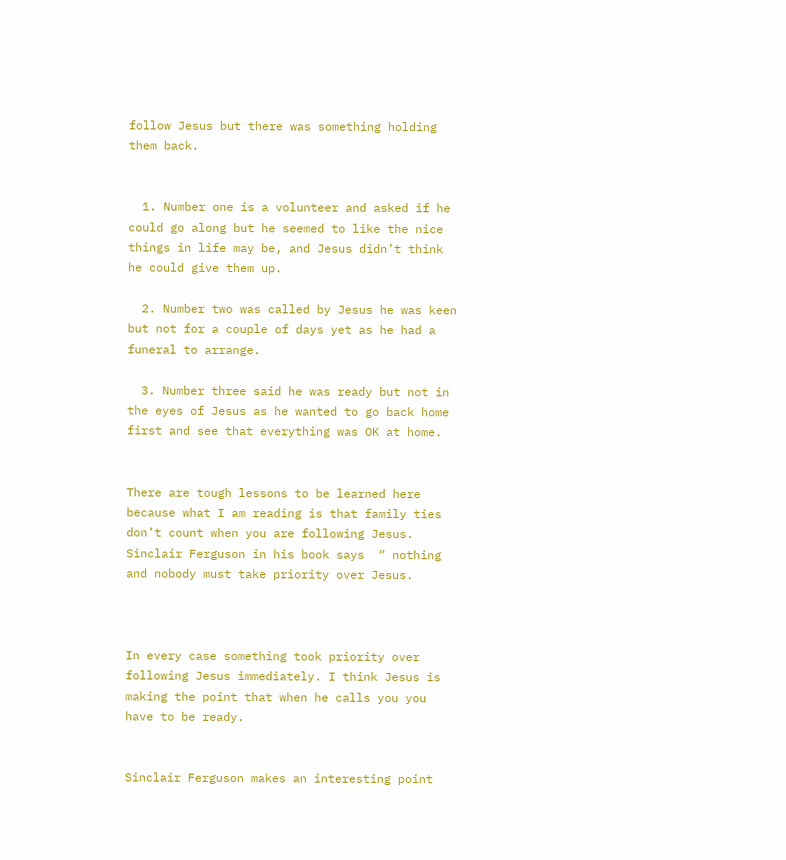follow Jesus but there was something holding them back.


  1. Number one is a volunteer and asked if he could go along but he seemed to like the nice things in life may be, and Jesus didn’t think he could give them up.

  2. Number two was called by Jesus he was keen but not for a couple of days yet as he had a funeral to arrange.

  3. Number three said he was ready but not in the eyes of Jesus as he wanted to go back home first and see that everything was OK at home.


There are tough lessons to be learned here because what I am reading is that family ties don’t count when you are following Jesus. Sinclair Ferguson in his book says  “ nothing and nobody must take priority over Jesus.



In every case something took priority over following Jesus immediately. I think Jesus is making the point that when he calls you you have to be ready.


Sinclair Ferguson makes an interesting point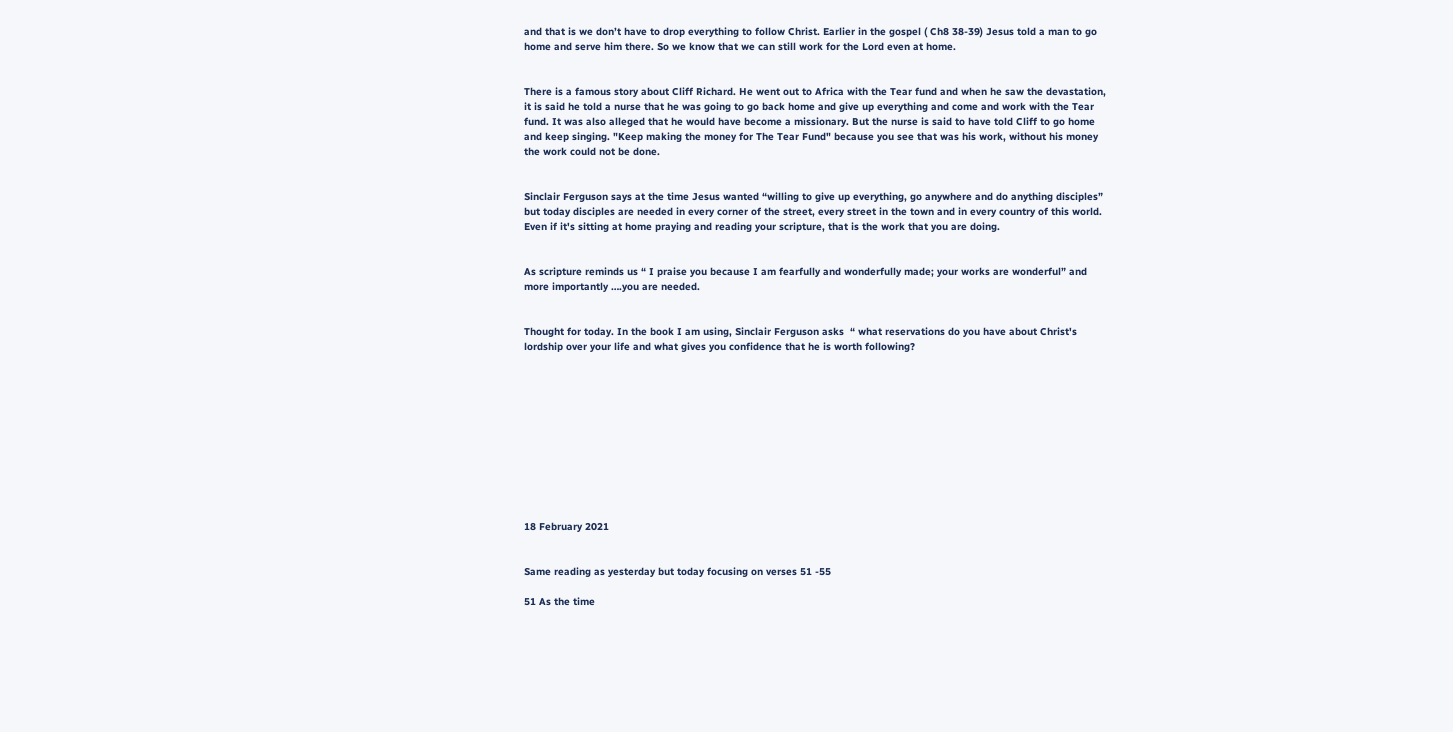and that is we don’t have to drop everything to follow Christ. Earlier in the gospel ( Ch8 38-39) Jesus told a man to go home and serve him there. So we know that we can still work for the Lord even at home.


There is a famous story about Cliff Richard. He went out to Africa with the Tear fund and when he saw the devastation, it is said he told a nurse that he was going to go back home and give up everything and come and work with the Tear fund. It was also alleged that he would have become a missionary. But the nurse is said to have told Cliff to go home and keep singing. "Keep making the money for The Tear Fund" because you see that was his work, without his money the work could not be done.


Sinclair Ferguson says at the time Jesus wanted “willing to give up everything, go anywhere and do anything disciples” but today disciples are needed in every corner of the street, every street in the town and in every country of this world. Even if it's sitting at home praying and reading your scripture, that is the work that you are doing.


As scripture reminds us “ I praise you because I am fearfully and wonderfully made; your works are wonderful” and more importantly ….you are needed.


Thought for today. In the book I am using, Sinclair Ferguson asks  “ what reservations do you have about Christ's lordship over your life and what gives you confidence that he is worth following?











18 February 2021


Same reading as yesterday but today focusing on verses 51 -55

51 As the time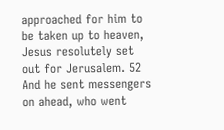approached for him to be taken up to heaven, Jesus resolutely set out for Jerusalem. 52 And he sent messengers on ahead, who went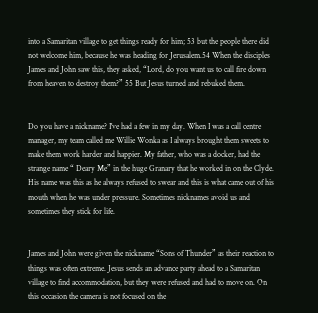into a Samaritan village to get things ready for him; 53 but the people there did not welcome him, because he was heading for Jerusalem.54 When the disciples James and John saw this, they asked, “Lord, do you want us to call fire down from heaven to destroy them?” 55 But Jesus turned and rebuked them.


Do you have a nickname? I've had a few in my day. When I was a call centre manager, my team called me Willie Wonka as I always brought them sweets to make them work harder and happier. My father, who was a docker, had the strange name “ Deary Me” in the huge Granary that he worked in on the Clyde. His name was this as he always refused to swear and this is what came out of his mouth when he was under pressure. Sometimes nicknames avoid us and sometimes they stick for life.


James and John were given the nickname “Sons of Thunder” as their reaction to things was often extreme. Jesus sends an advance party ahead to a Samaritan village to find accommodation, but they were refused and had to move on. On this occasion the camera is not focused on the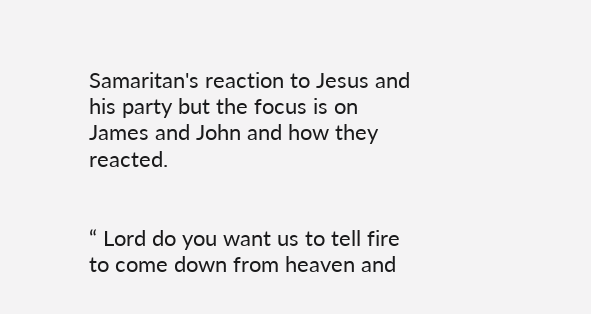Samaritan's reaction to Jesus and his party but the focus is on James and John and how they reacted.


“ Lord do you want us to tell fire to come down from heaven and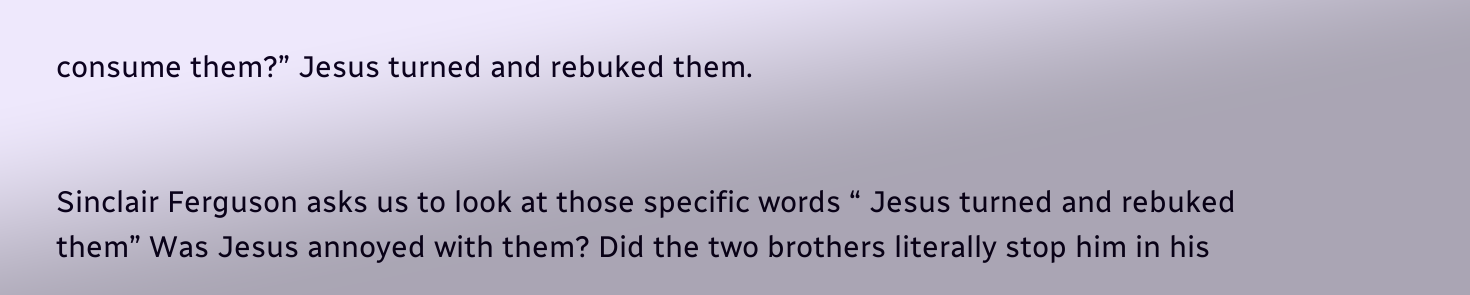consume them?” Jesus turned and rebuked them.


Sinclair Ferguson asks us to look at those specific words “ Jesus turned and rebuked them” Was Jesus annoyed with them? Did the two brothers literally stop him in his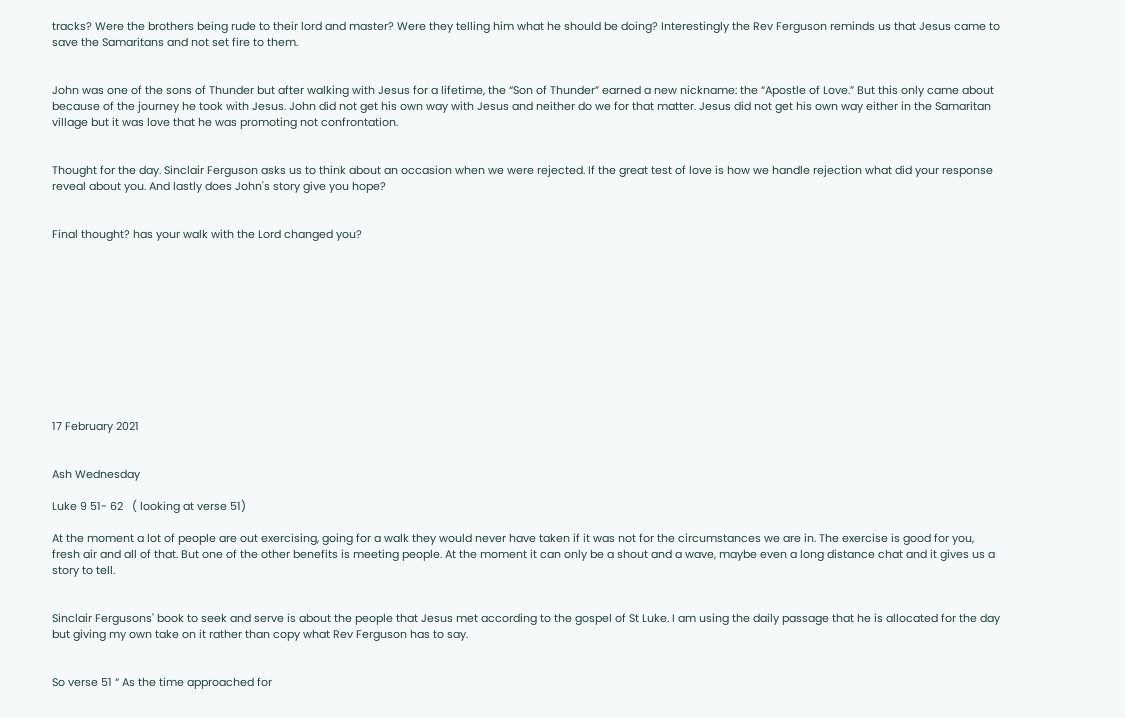tracks? Were the brothers being rude to their lord and master? Were they telling him what he should be doing? Interestingly the Rev Ferguson reminds us that Jesus came to save the Samaritans and not set fire to them.


John was one of the sons of Thunder but after walking with Jesus for a lifetime, the “Son of Thunder” earned a new nickname: the “Apostle of Love.” But this only came about because of the journey he took with Jesus. John did not get his own way with Jesus and neither do we for that matter. Jesus did not get his own way either in the Samaritan village but it was love that he was promoting not confrontation.


Thought for the day. Sinclair Ferguson asks us to think about an occasion when we were rejected. If the great test of love is how we handle rejection what did your response reveal about you. And lastly does John's story give you hope?


Final thought? has your walk with the Lord changed you?











17 February 2021


Ash Wednesday

Luke 9 51- 62   ( looking at verse 51)

At the moment a lot of people are out exercising, going for a walk they would never have taken if it was not for the circumstances we are in. The exercise is good for you, fresh air and all of that. But one of the other benefits is meeting people. At the moment it can only be a shout and a wave, maybe even a long distance chat and it gives us a story to tell.


Sinclair Fergusons' book to seek and serve is about the people that Jesus met according to the gospel of St Luke. I am using the daily passage that he is allocated for the day but giving my own take on it rather than copy what Rev Ferguson has to say.


So verse 51 “ As the time approached for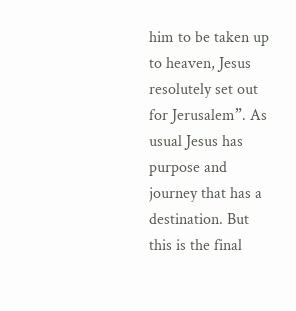him to be taken up to heaven, Jesus resolutely set out for Jerusalem”. As usual Jesus has purpose and journey that has a destination. But this is the final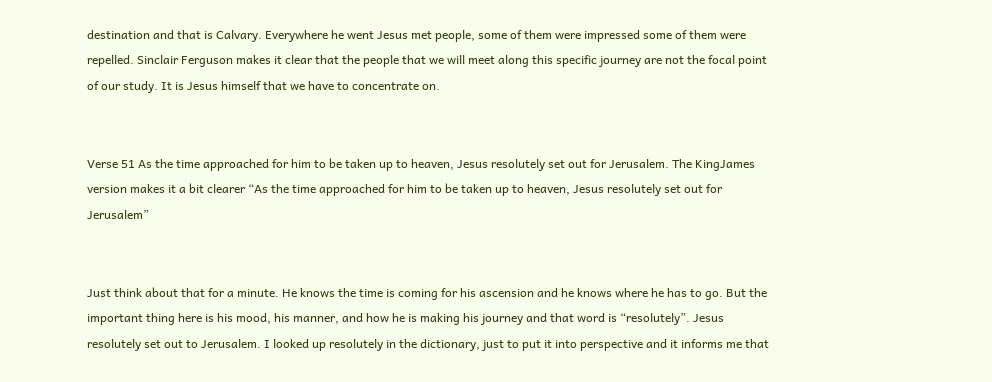destination and that is Calvary. Everywhere he went Jesus met people, some of them were impressed some of them were repelled. Sinclair Ferguson makes it clear that the people that we will meet along this specific journey are not the focal point of our study. It is Jesus himself that we have to concentrate on.


Verse 51 As the time approached for him to be taken up to heaven, Jesus resolutely set out for Jerusalem. The KingJames version makes it a bit clearer “As the time approached for him to be taken up to heaven, Jesus resolutely set out for Jerusalem”


Just think about that for a minute. He knows the time is coming for his ascension and he knows where he has to go. But the important thing here is his mood, his manner, and how he is making his journey and that word is “resolutely”. Jesus resolutely set out to Jerusalem. I looked up resolutely in the dictionary, just to put it into perspective and it informs me that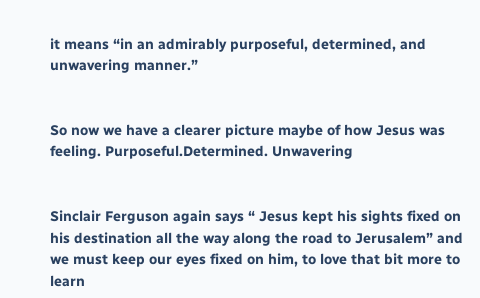it means “in an admirably purposeful, determined, and unwavering manner.”


So now we have a clearer picture maybe of how Jesus was feeling. Purposeful.Determined. Unwavering


Sinclair Ferguson again says “ Jesus kept his sights fixed on his destination all the way along the road to Jerusalem” and we must keep our eyes fixed on him, to love that bit more to learn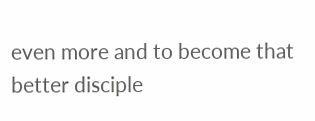even more and to become that better disciple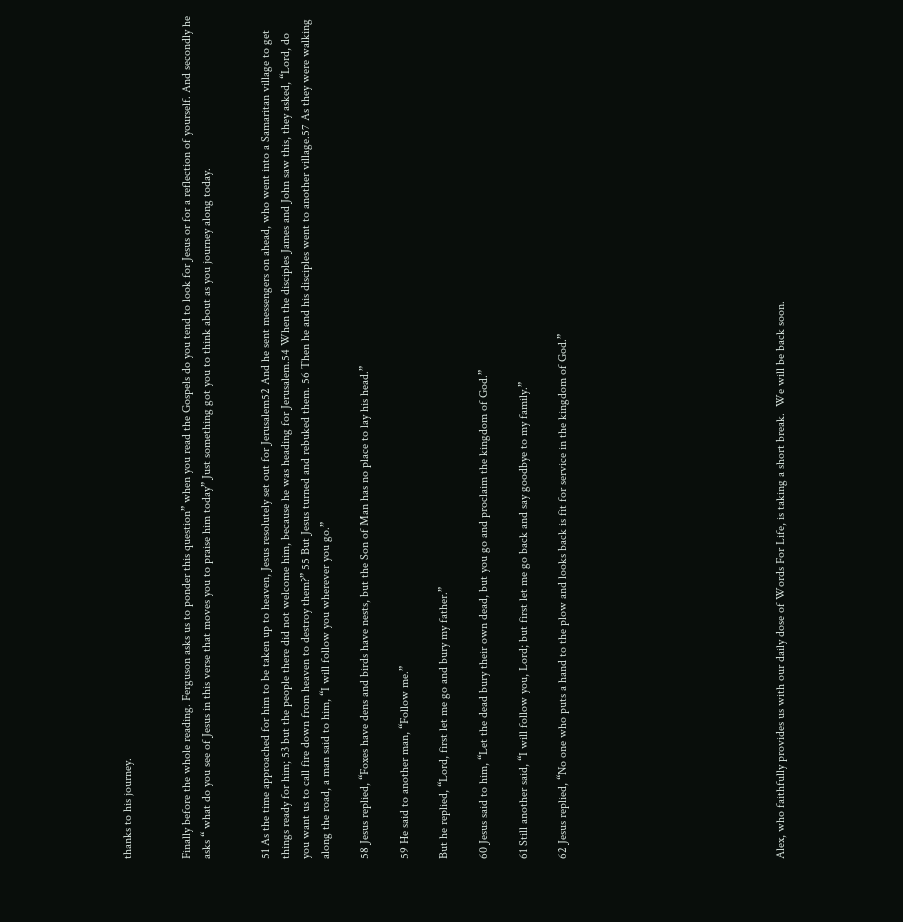thanks to his journey.


Finally before the whole reading. Ferguson asks us to ponder this question” when you read the Gospels do you tend to look for Jesus or for a reflection of yourself. And secondly he asks “ what do you see of Jesus in this verse that moves you to praise him today” Just something got you to think about as you journey along today.


51 As the time approached for him to be taken up to heaven, Jesus resolutely set out for Jerusalem52 And he sent messengers on ahead, who went into a Samaritan village to get things ready for him; 53 but the people there did not welcome him, because he was heading for Jerusalem.54 When the disciples James and John saw this, they asked, “Lord, do you want us to call fire down from heaven to destroy them?” 55 But Jesus turned and rebuked them. 56 Then he and his disciples went to another village.57 As they were walking along the road, a man said to him, “I will follow you wherever you go.”

58 Jesus replied, “Foxes have dens and birds have nests, but the Son of Man has no place to lay his head.”

59 He said to another man, “Follow me.”

But he replied, “Lord, first let me go and bury my father.”

60 Jesus said to him, “Let the dead bury their own dead, but you go and proclaim the kingdom of God.”

61 Still another said, “I will follow you, Lord; but first let me go back and say goodbye to my family.”

62 Jesus replied, “No one who puts a hand to the plow and looks back is fit for service in the kingdom of God.”










Alex, who faithfully provides us with our daily dose of Words For Life, is taking a short break.  We will be back soon.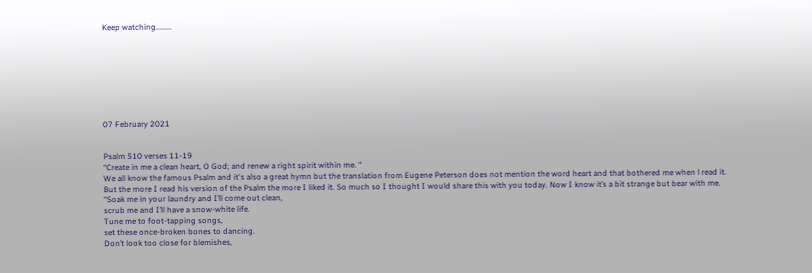Keep watching........








07 February 2021


Psalm 510 verses 11-19
“Create in me a clean heart, O God; and renew a right spirit within me. “
We all know the famous Psalm and it's also a great hymn but the translation from Eugene Peterson does not mention the word heart and that bothered me when l read it.
But the more I read his version of the Psalm the more I liked it. So much so I thought I would share this with you today. Now I know it’s a bit strange but bear with me.
“Soak me in your laundry and I’ll come out clean,
scrub me and I’ll have a snow-white life.
Tune me to foot-tapping songs,
set these once-broken bones to dancing.
Don’t look too close for blemishes,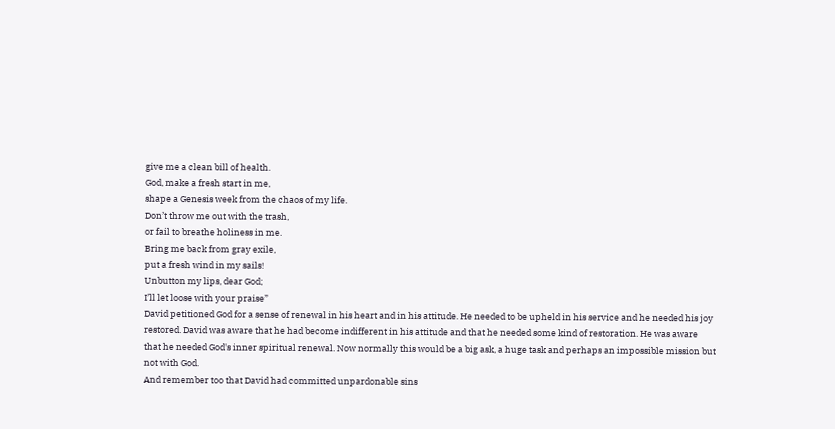give me a clean bill of health.
God, make a fresh start in me,
shape a Genesis week from the chaos of my life.
Don’t throw me out with the trash,
or fail to breathe holiness in me.
Bring me back from gray exile,
put a fresh wind in my sails!
Unbutton my lips, dear God;
I’ll let loose with your praise”
David petitioned God for a sense of renewal in his heart and in his attitude. He needed to be upheld in his service and he needed his joy restored. David was aware that he had become indifferent in his attitude and that he needed some kind of restoration. He was aware that he needed God's inner spiritual renewal. Now normally this would be a big ask, a huge task and perhaps an impossible mission but not with God.
And remember too that David had committed unpardonable sins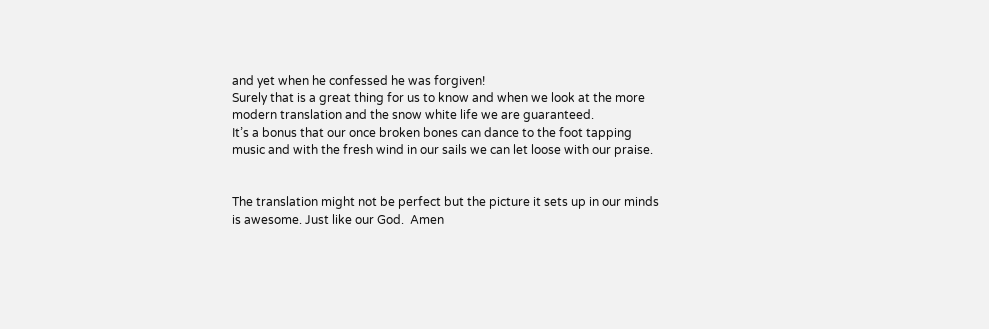and yet when he confessed he was forgiven!
Surely that is a great thing for us to know and when we look at the more modern translation and the snow white life we are guaranteed.
It’s a bonus that our once broken bones can dance to the foot tapping music and with the fresh wind in our sails we can let loose with our praise.


The translation might not be perfect but the picture it sets up in our minds is awesome. Just like our God.  Amen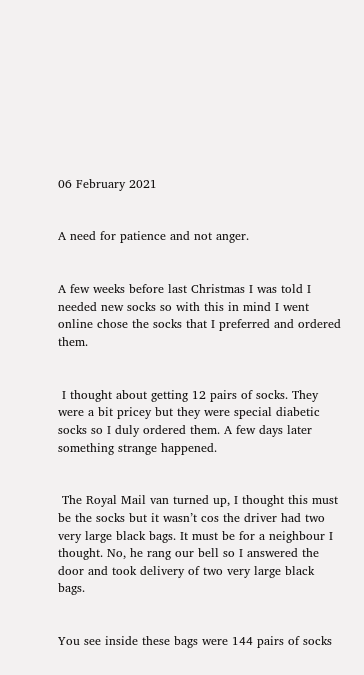06 February 2021


A need for patience and not anger.


A few weeks before last Christmas I was told I needed new socks so with this in mind I went online chose the socks that I preferred and ordered them.


 I thought about getting 12 pairs of socks. They were a bit pricey but they were special diabetic socks so I duly ordered them. A few days later something strange happened.


 The Royal Mail van turned up, I thought this must be the socks but it wasn’t cos the driver had two very large black bags. It must be for a neighbour I thought. No, he rang our bell so I answered the door and took delivery of two very large black bags.


You see inside these bags were 144 pairs of socks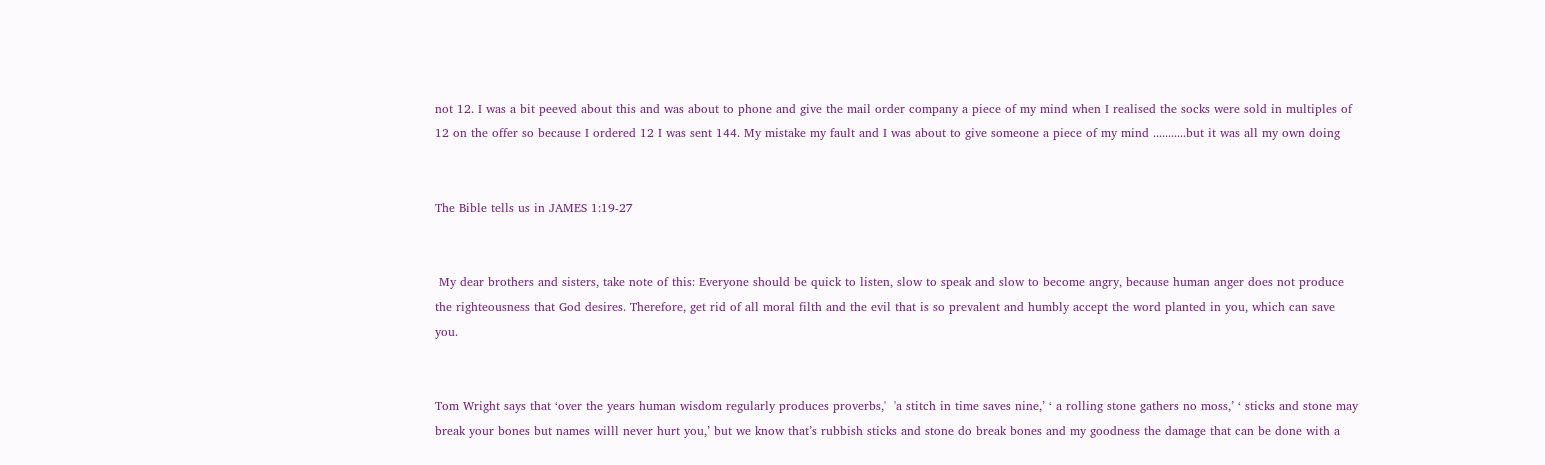not 12. I was a bit peeved about this and was about to phone and give the mail order company a piece of my mind when I realised the socks were sold in multiples of 12 on the offer so because I ordered 12 I was sent 144. My mistake my fault and I was about to give someone a piece of my mind ...........but it was all my own doing


The Bible tells us in JAMES 1:19-27


 My dear brothers and sisters, take note of this: Everyone should be quick to listen, slow to speak and slow to become angry, because human anger does not produce the righteousness that God desires. Therefore, get rid of all moral filth and the evil that is so prevalent and humbly accept the word planted in you, which can save you.


Tom Wright says that ‘over the years human wisdom regularly produces proverbs,'  'a stitch in time saves nine,’ ‘ a rolling stone gathers no moss,’ ‘ sticks and stone may break your bones but names willl never hurt you,’ but we know that’s rubbish sticks and stone do break bones and my goodness the damage that can be done with a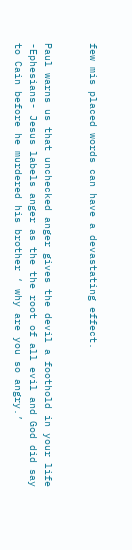few mis placed words can have a devastating effect.


Paul warns us that unchecked anger gives the devil a foothold in your life -Ephesians- Jesus labels anger as the the root of all evil and God did say to Cain before he murdered his brother ‘ why are you so angry.’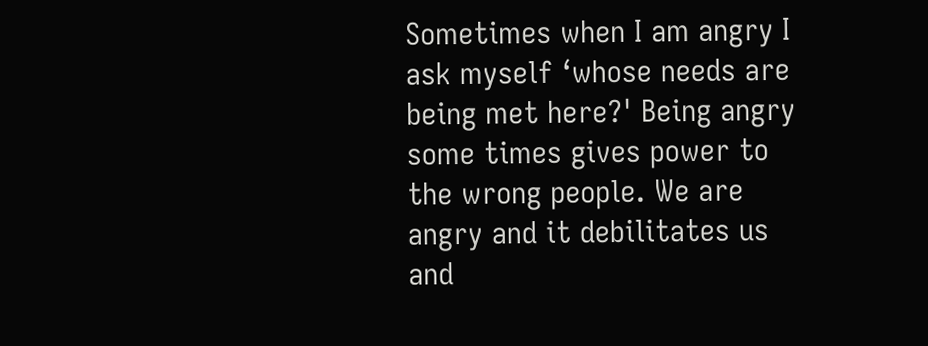Sometimes when I am angry I ask myself ‘whose needs are being met here?' Being angry some times gives power to the wrong people. We are angry and it debilitates us and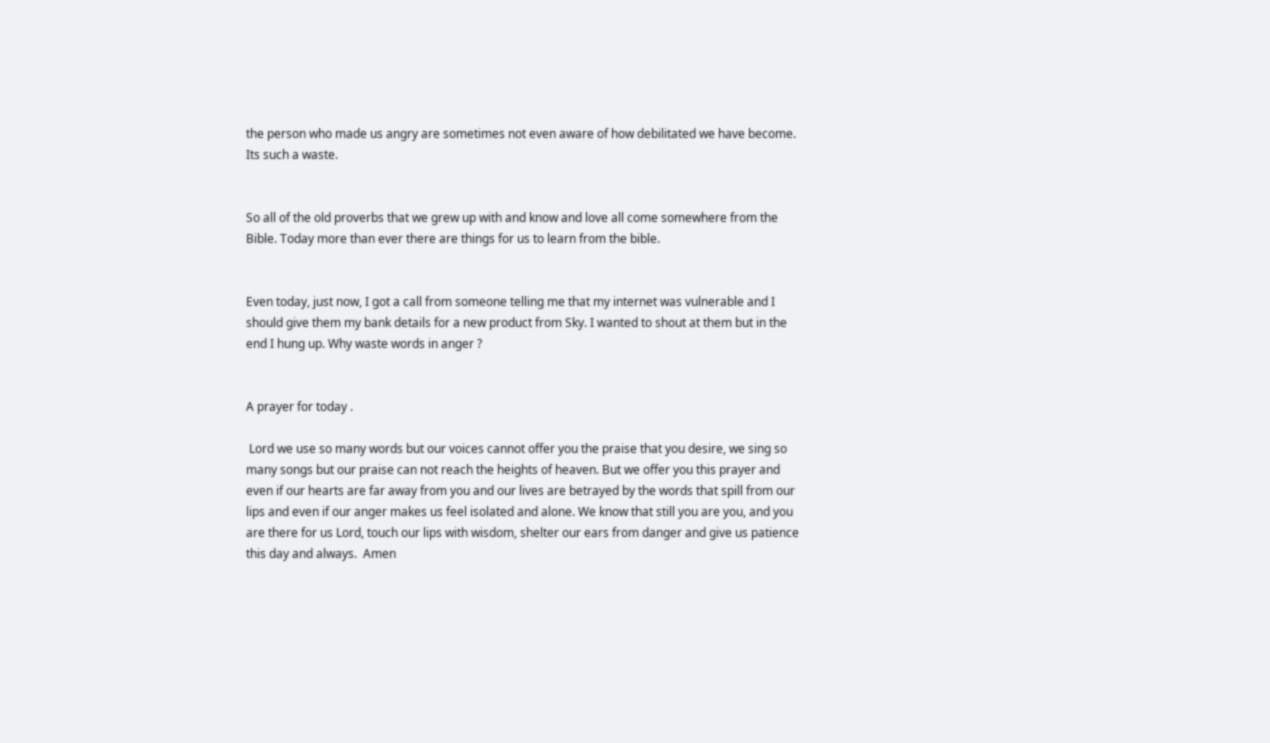the person who made us angry are sometimes not even aware of how debilitated we have become. Its such a waste.


So all of the old proverbs that we grew up with and know and love all come somewhere from the Bible. Today more than ever there are things for us to learn from the bible.


Even today, just now, I got a call from someone telling me that my internet was vulnerable and I should give them my bank details for a new product from Sky. I wanted to shout at them but in the end I hung up. Why waste words in anger ?


A prayer for today .

 Lord we use so many words but our voices cannot offer you the praise that you desire, we sing so many songs but our praise can not reach the heights of heaven. But we offer you this prayer and even if our hearts are far away from you and our lives are betrayed by the words that spill from our lips and even if our anger makes us feel isolated and alone. We know that still you are you, and you are there for us Lord, touch our lips with wisdom, shelter our ears from danger and give us patience this day and always.  Amen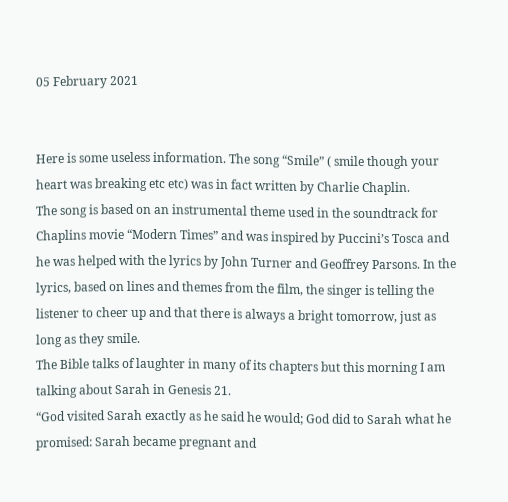05 February 2021


Here is some useless information. The song “Smile” ( smile though your heart was breaking etc etc) was in fact written by Charlie Chaplin.
The song is based on an instrumental theme used in the soundtrack for Chaplins movie “Modern Times” and was inspired by Puccini’s Tosca and he was helped with the lyrics by John Turner and Geoffrey Parsons. In the lyrics, based on lines and themes from the film, the singer is telling the listener to cheer up and that there is always a bright tomorrow, just as long as they smile.
The Bible talks of laughter in many of its chapters but this morning I am talking about Sarah in Genesis 21.
“God visited Sarah exactly as he said he would; God did to Sarah what he promised: Sarah became pregnant and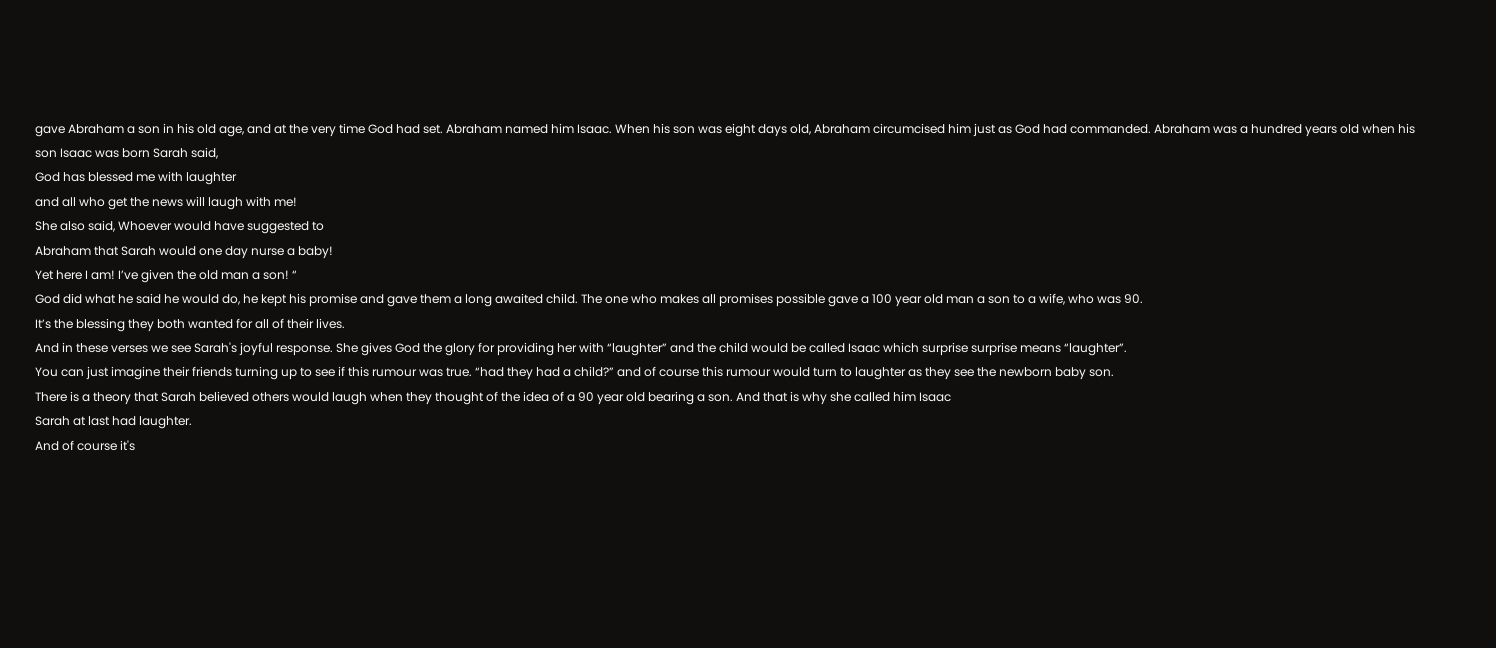gave Abraham a son in his old age, and at the very time God had set. Abraham named him Isaac. When his son was eight days old, Abraham circumcised him just as God had commanded. Abraham was a hundred years old when his son Isaac was born Sarah said,
God has blessed me with laughter
and all who get the news will laugh with me!
She also said, Whoever would have suggested to
Abraham that Sarah would one day nurse a baby!
Yet here I am! I’ve given the old man a son! “
God did what he said he would do, he kept his promise and gave them a long awaited child. The one who makes all promises possible gave a 100 year old man a son to a wife, who was 90.
It’s the blessing they both wanted for all of their lives.
And in these verses we see Sarah's joyful response. She gives God the glory for providing her with “laughter” and the child would be called Isaac which surprise surprise means “laughter”.
You can just imagine their friends turning up to see if this rumour was true. “had they had a child?” and of course this rumour would turn to laughter as they see the newborn baby son.
There is a theory that Sarah believed others would laugh when they thought of the idea of a 90 year old bearing a son. And that is why she called him Isaac
Sarah at last had laughter.
And of course it's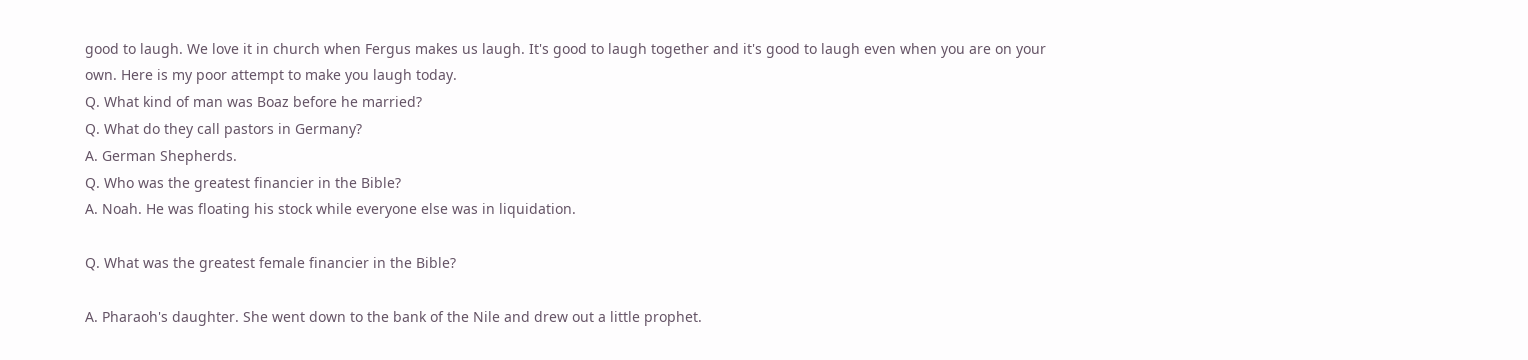good to laugh. We love it in church when Fergus makes us laugh. It's good to laugh together and it's good to laugh even when you are on your own. Here is my poor attempt to make you laugh today.
Q. What kind of man was Boaz before he married?
Q. What do they call pastors in Germany?
A. German Shepherds.
Q. Who was the greatest financier in the Bible?
A. Noah. He was floating his stock while everyone else was in liquidation.

Q. What was the greatest female financier in the Bible?

A. Pharaoh's daughter. She went down to the bank of the Nile and drew out a little prophet.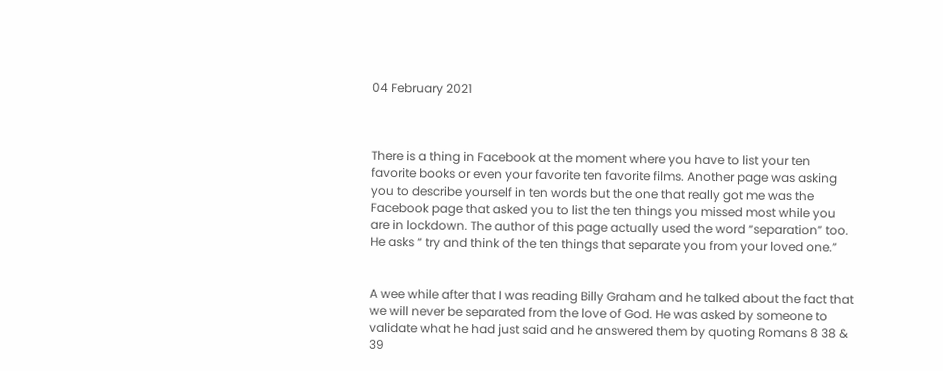04 February 2021



There is a thing in Facebook at the moment where you have to list your ten favorite books or even your favorite ten favorite films. Another page was asking you to describe yourself in ten words but the one that really got me was the Facebook page that asked you to list the ten things you missed most while you are in lockdown. The author of this page actually used the word “separation” too. He asks “ try and think of the ten things that separate you from your loved one.”


A wee while after that I was reading Billy Graham and he talked about the fact that we will never be separated from the love of God. He was asked by someone to validate what he had just said and he answered them by quoting Romans 8 38 & 39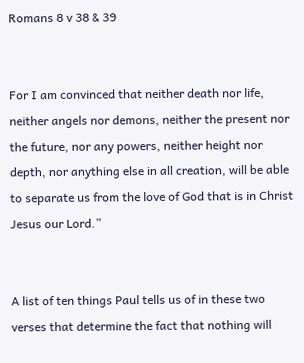Romans 8 v 38 & 39


For I am convinced that neither death nor life, neither angels nor demons, neither the present nor the future, nor any powers, neither height nor depth, nor anything else in all creation, will be able to separate us from the love of God that is in Christ Jesus our Lord.”


A list of ten things Paul tells us of in these two verses that determine the fact that nothing will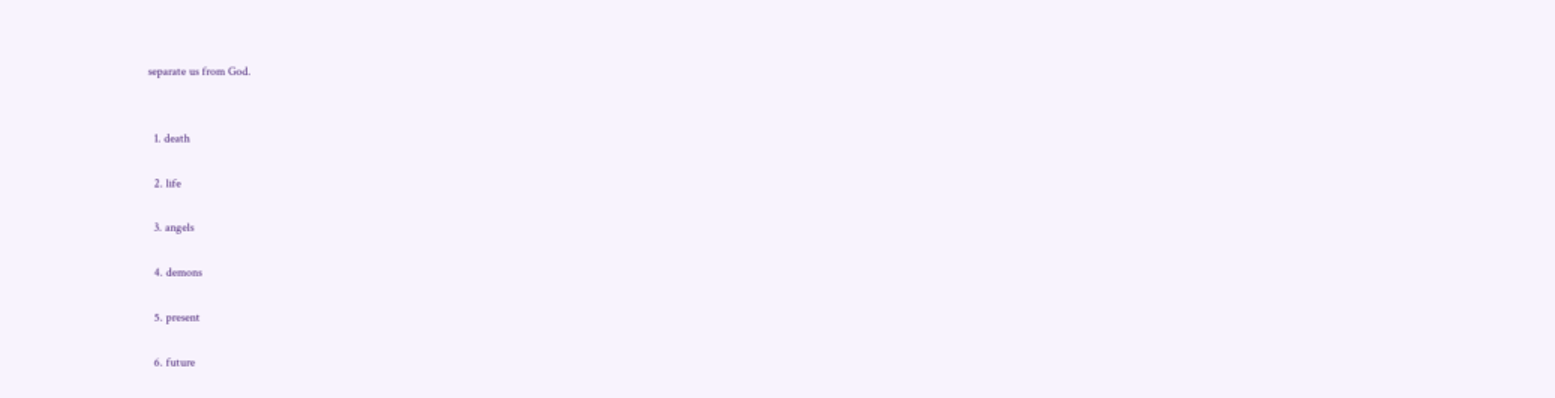separate us from God.


  1. death

  2. life

  3. angels

  4. demons

  5. present

  6. future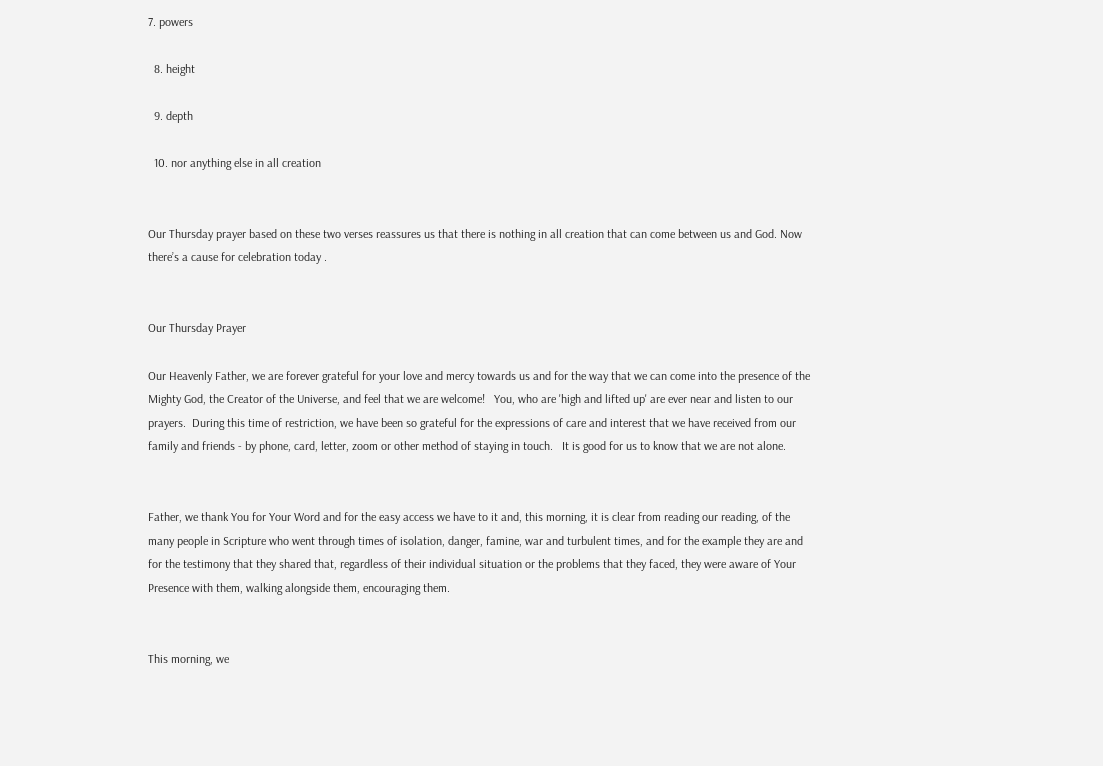7. powers

  8. height

  9. depth

  10. nor anything else in all creation


Our Thursday prayer based on these two verses reassures us that there is nothing in all creation that can come between us and God. Now there’s a cause for celebration today .


Our Thursday Prayer

Our Heavenly Father, we are forever grateful for your love and mercy towards us and for the way that we can come into the presence of the Mighty God, the Creator of the Universe, and feel that we are welcome!   You, who are 'high and lifted up' are ever near and listen to our prayers.  During this time of restriction, we have been so grateful for the expressions of care and interest that we have received from our family and friends - by phone, card, letter, zoom or other method of staying in touch.   It is good for us to know that we are not alone.


Father, we thank You for Your Word and for the easy access we have to it and, this morning, it is clear from reading our reading, of the many people in Scripture who went through times of isolation, danger, famine, war and turbulent times, and for the example they are and for the testimony that they shared that, regardless of their individual situation or the problems that they faced, they were aware of Your Presence with them, walking alongside them, encouraging them.


This morning, we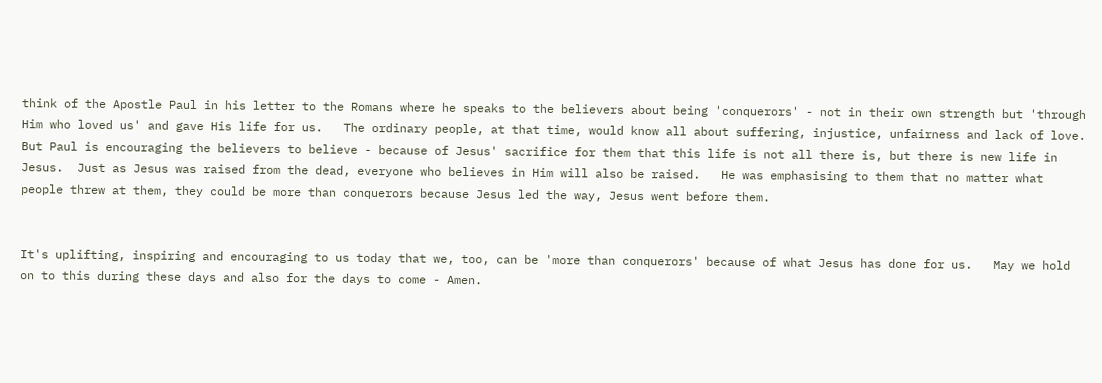think of the Apostle Paul in his letter to the Romans where he speaks to the believers about being 'conquerors' - not in their own strength but 'through Him who loved us' and gave His life for us.   The ordinary people, at that time, would know all about suffering, injustice, unfairness and lack of love.  But Paul is encouraging the believers to believe - because of Jesus' sacrifice for them that this life is not all there is, but there is new life in Jesus.  Just as Jesus was raised from the dead, everyone who believes in Him will also be raised.   He was emphasising to them that no matter what people threw at them, they could be more than conquerors because Jesus led the way, Jesus went before them.


It's uplifting, inspiring and encouraging to us today that we, too, can be 'more than conquerors' because of what Jesus has done for us.   May we hold on to this during these days and also for the days to come - Amen.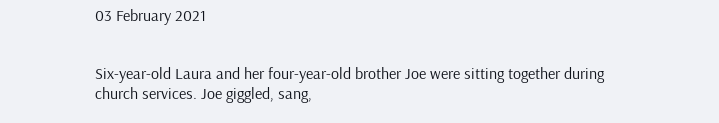03 February 2021


Six-year-old Laura and her four-year-old brother Joe were sitting together during church services. Joe giggled, sang,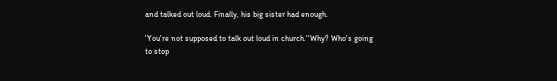and talked out loud. Finally, his big sister had enough.

'You're not supposed to talk out loud in church.''Why? Who's going to stop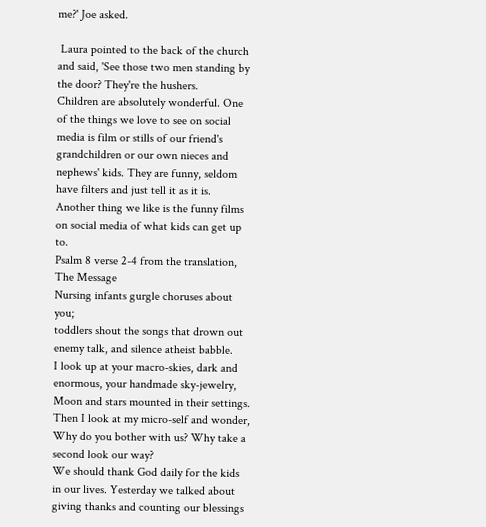me?' Joe asked.

 Laura pointed to the back of the church and said, 'See those two men standing by the door? They're the hushers.
Children are absolutely wonderful. One of the things we love to see on social media is film or stills of our friend's grandchildren or our own nieces and nephews' kids. They are funny, seldom have filters and just tell it as it is.
Another thing we like is the funny films on social media of what kids can get up to.
Psalm 8 verse 2-4 from the translation, The Message
Nursing infants gurgle choruses about you;
toddlers shout the songs that drown out enemy talk, and silence atheist babble.
I look up at your macro-skies, dark and enormous, your handmade sky-jewelry, Moon and stars mounted in their settings. Then I look at my micro-self and wonder, Why do you bother with us? Why take a second look our way?
We should thank God daily for the kids in our lives. Yesterday we talked about giving thanks and counting our blessings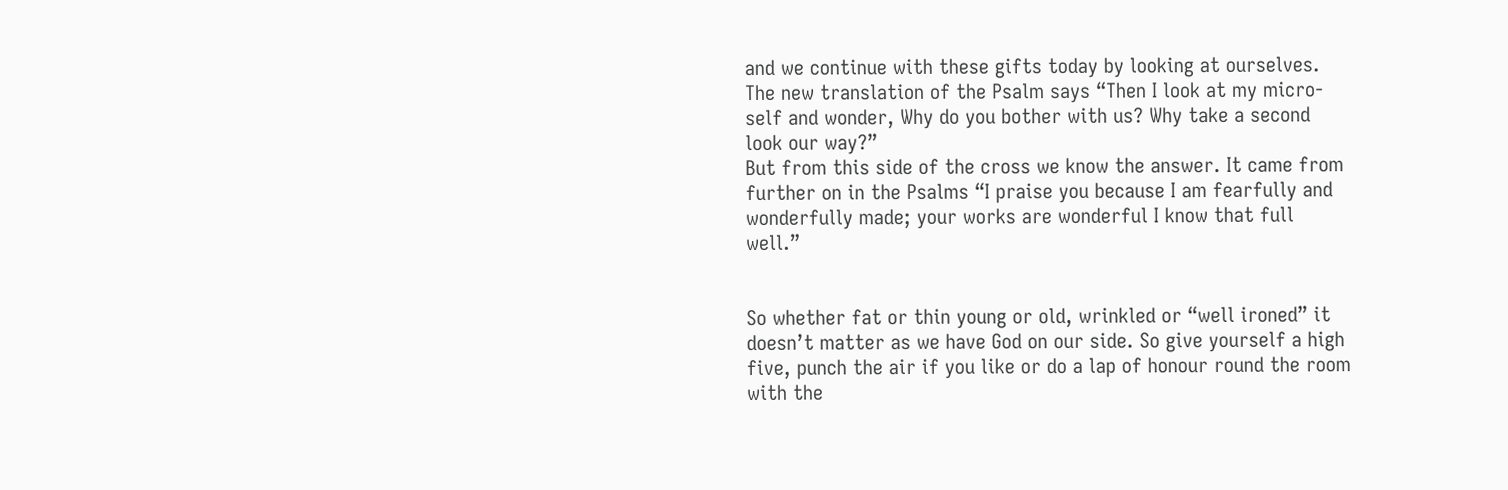and we continue with these gifts today by looking at ourselves. The new translation of the Psalm says “Then I look at my micro-self and wonder, Why do you bother with us? Why take a second look our way?”
But from this side of the cross we know the answer. It came from further on in the Psalms “I praise you because I am fearfully and wonderfully made; your works are wonderful I know that full well.”


So whether fat or thin young or old, wrinkled or “well ironed” it doesn’t matter as we have God on our side. So give yourself a high five, punch the air if you like or do a lap of honour round the room with the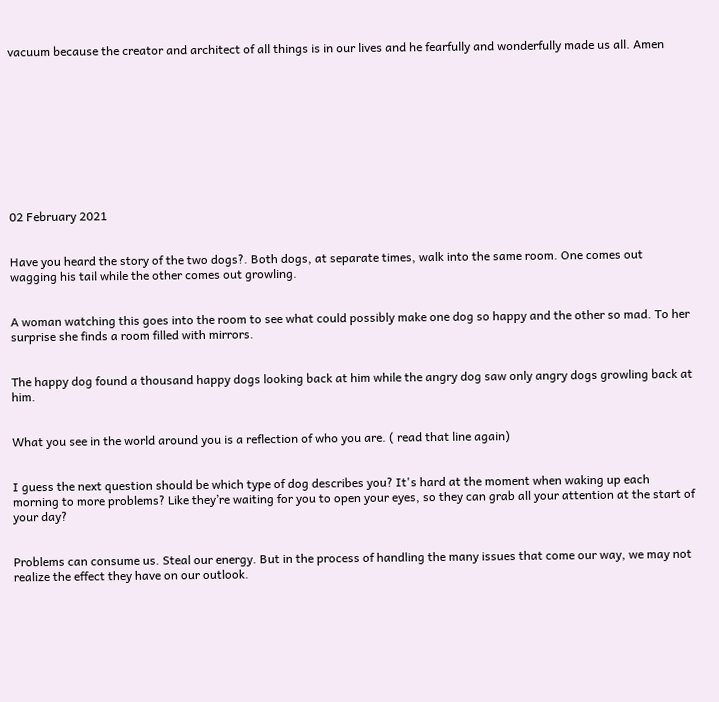vacuum because the creator and architect of all things is in our lives and he fearfully and wonderfully made us all. Amen










02 February 2021


Have you heard the story of the two dogs?. Both dogs, at separate times, walk into the same room. One comes out wagging his tail while the other comes out growling.


A woman watching this goes into the room to see what could possibly make one dog so happy and the other so mad. To her surprise she finds a room filled with mirrors.


The happy dog found a thousand happy dogs looking back at him while the angry dog saw only angry dogs growling back at him.


What you see in the world around you is a reflection of who you are. ( read that line again)


I guess the next question should be which type of dog describes you? It's hard at the moment when waking up each morning to more problems? Like they’re waiting for you to open your eyes, so they can grab all your attention at the start of your day?


Problems can consume us. Steal our energy. But in the process of handling the many issues that come our way, we may not realize the effect they have on our outlook.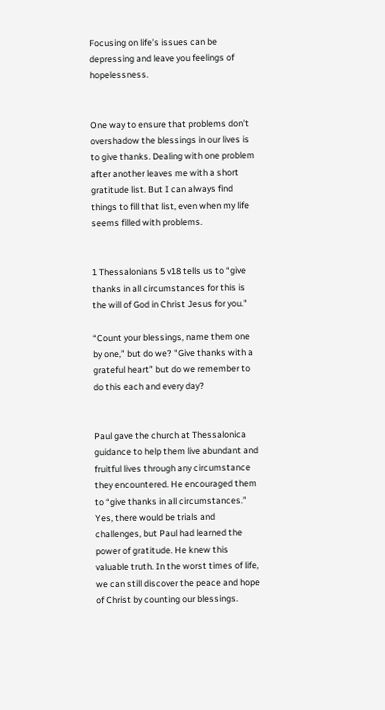Focusing on life’s issues can be depressing and leave you feelings of hopelessness.


One way to ensure that problems don’t overshadow the blessings in our lives is to give thanks. Dealing with one problem after another leaves me with a short gratitude list. But I can always find things to fill that list, even when my life seems filled with problems.


1 Thessalonians 5 v18 tells us to “give thanks in all circumstances for this is the will of God in Christ Jesus for you."

“Count your blessings, name them one by one,” but do we? "Give thanks with a grateful heart” but do we remember to do this each and every day?


Paul gave the church at Thessalonica guidance to help them live abundant and fruitful lives through any circumstance they encountered. He encouraged them to “give thanks in all circumstances.”  Yes, there would be trials and challenges, but Paul had learned the power of gratitude. He knew this valuable truth. In the worst times of life, we can still discover the peace and hope of Christ by counting our blessings.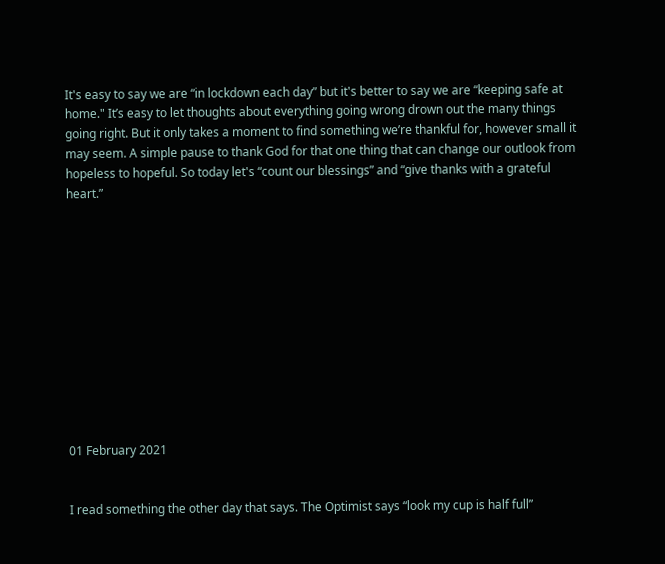It's easy to say we are “in lockdown each day” but it's better to say we are “keeping safe at home." It’s easy to let thoughts about everything going wrong drown out the many things going right. But it only takes a moment to find something we’re thankful for, however small it may seem. A simple pause to thank God for that one thing that can change our outlook from hopeless to hopeful. So today let's “count our blessings” and “give thanks with a grateful heart.”












01 February 2021


I read something the other day that says. The Optimist says “look my cup is half full”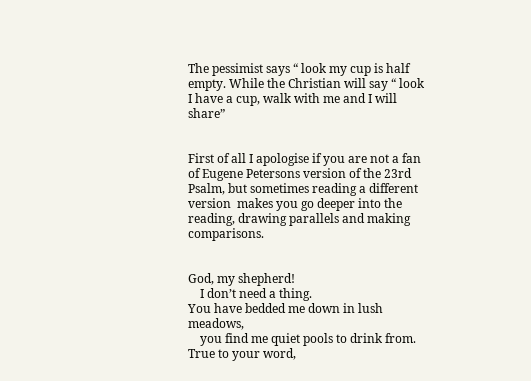The pessimist says “ look my cup is half empty. While the Christian will say “ look I have a cup, walk with me and I will share”


First of all I apologise if you are not a fan of Eugene Petersons version of the 23rd  Psalm, but sometimes reading a different version  makes you go deeper into the reading, drawing parallels and making comparisons.


God, my shepherd!
    I don’t need a thing.
You have bedded me down in lush meadows,
    you find me quiet pools to drink from.
True to your word,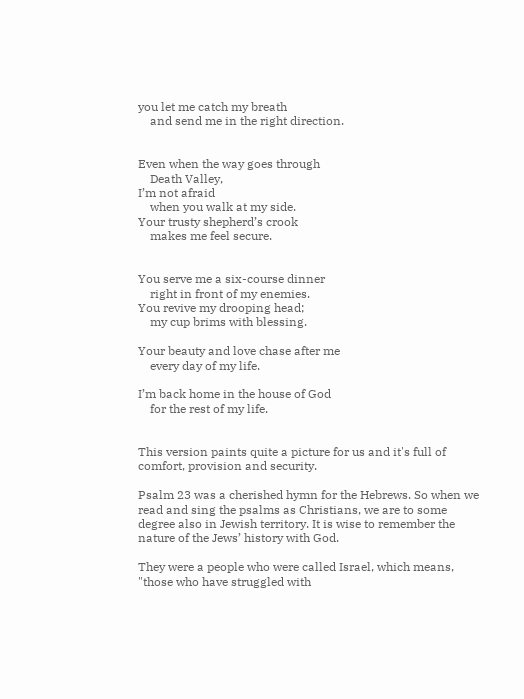you let me catch my breath
    and send me in the right direction.


Even when the way goes through
    Death Valley,
I’m not afraid
    when you walk at my side.
Your trusty shepherd’s crook
    makes me feel secure.


You serve me a six-course dinner
    right in front of my enemies.
You revive my drooping head;
    my cup brims with blessing.

Your beauty and love chase after me
    every day of my life.

I’m back home in the house of God
    for the rest of my life.


This version paints quite a picture for us and it's full of comfort, provision and security.

Psalm 23 was a cherished hymn for the Hebrews. So when we read and sing the psalms as Christians, we are to some degree also in Jewish territory. It is wise to remember the nature of the Jews’ history with God.

They were a people who were called Israel, which means, "those who have struggled with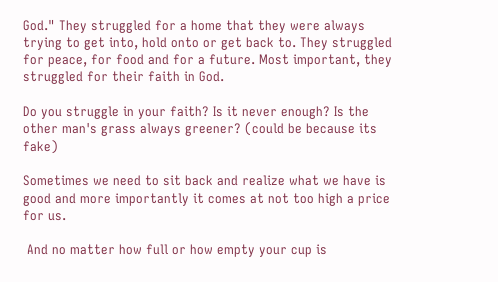God." They struggled for a home that they were always trying to get into, hold onto or get back to. They struggled for peace, for food and for a future. Most important, they struggled for their faith in God.

Do you struggle in your faith? Is it never enough? Is the other man's grass always greener? (could be because its fake)

Sometimes we need to sit back and realize what we have is good and more importantly it comes at not too high a price for us.

 And no matter how full or how empty your cup is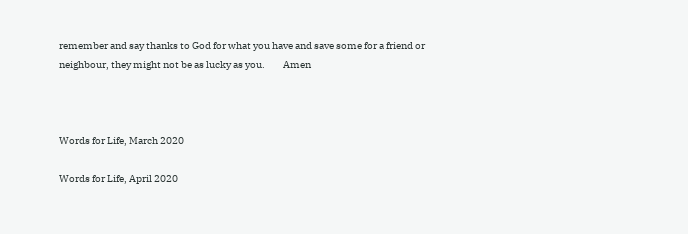remember and say thanks to God for what you have and save some for a friend or neighbour, they might not be as lucky as you.         Amen



Words for Life, March 2020

Words for Life, April 2020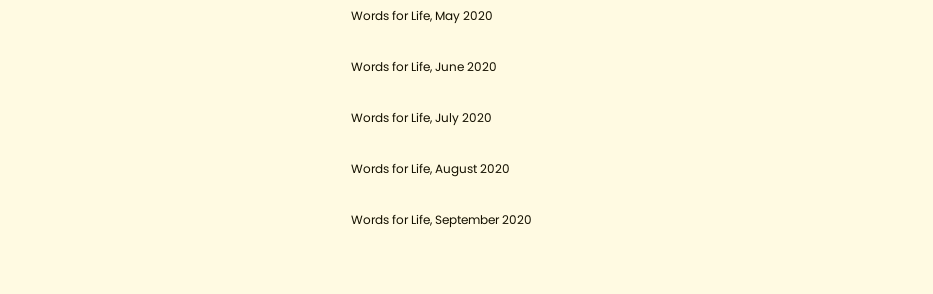Words for Life, May 2020

Words for Life, June 2020

Words for Life, July 2020

Words for Life, August 2020

Words for Life, September 2020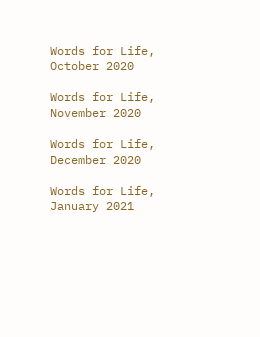Words for Life, October 2020

Words for Life, November 2020

Words for Life, December 2020

Words for Life, January 2021